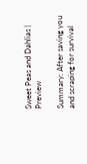Sweet Peas and Dahlias | Preview

Summary: After saving you and scraping for survival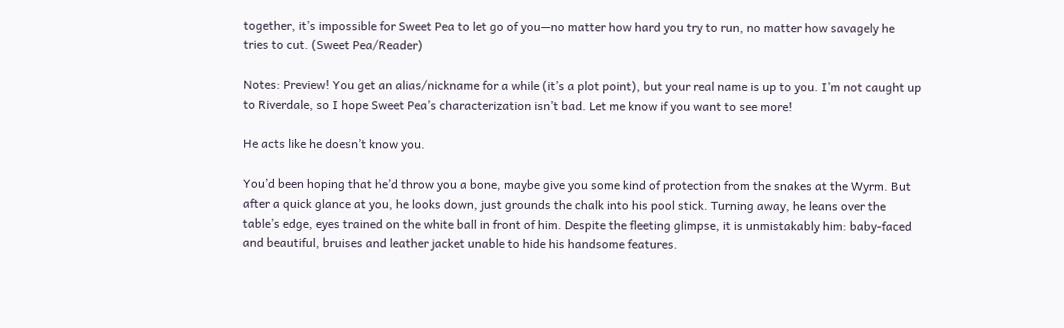together, it’s impossible for Sweet Pea to let go of you—no matter how hard you try to run, no matter how savagely he tries to cut. (Sweet Pea/Reader)

Notes: Preview! You get an alias/nickname for a while (it’s a plot point), but your real name is up to you. I’m not caught up to Riverdale, so I hope Sweet Pea’s characterization isn’t bad. Let me know if you want to see more!

He acts like he doesn’t know you.

You’d been hoping that he’d throw you a bone, maybe give you some kind of protection from the snakes at the Wyrm. But after a quick glance at you, he looks down, just grounds the chalk into his pool stick. Turning away, he leans over the table’s edge, eyes trained on the white ball in front of him. Despite the fleeting glimpse, it is unmistakably him: baby-faced and beautiful, bruises and leather jacket unable to hide his handsome features.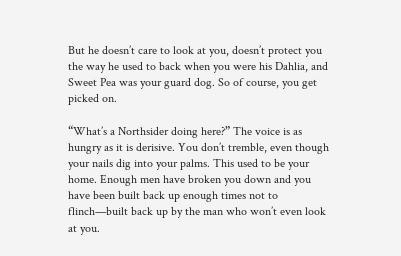But he doesn’t care to look at you, doesn’t protect you the way he used to back when you were his Dahlia, and Sweet Pea was your guard dog. So of course, you get picked on.

“What’s a Northsider doing here?” The voice is as hungry as it is derisive. You don’t tremble, even though your nails dig into your palms. This used to be your home. Enough men have broken you down and you have been built back up enough times not to flinch—built back up by the man who won’t even look at you.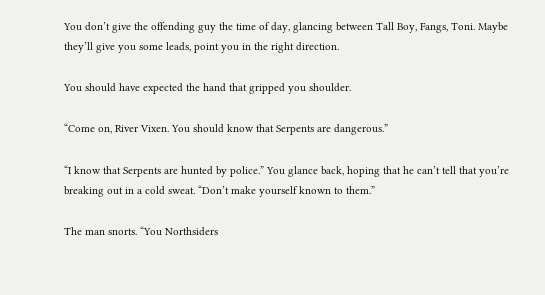You don’t give the offending guy the time of day, glancing between Tall Boy, Fangs, Toni. Maybe they’ll give you some leads, point you in the right direction.

You should have expected the hand that gripped you shoulder.

“Come on, River Vixen. You should know that Serpents are dangerous.”

“I know that Serpents are hunted by police.” You glance back, hoping that he can’t tell that you’re breaking out in a cold sweat. “Don’t make yourself known to them.”

The man snorts. “You Northsiders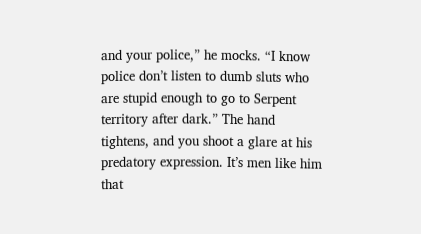and your police,” he mocks. “I know police don’t listen to dumb sluts who are stupid enough to go to Serpent territory after dark.” The hand tightens, and you shoot a glare at his predatory expression. It’s men like him that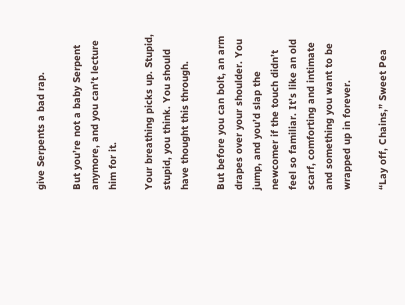give Serpents a bad rap.

But you’re not a baby Serpent anymore, and you can’t lecture him for it.

Your breathing picks up. Stupid, stupid, you think. You should have thought this through.

But before you can bolt, an arm drapes over your shoulder. You jump, and you’d slap the newcomer if the touch didn’t feel so familiar. It’s like an old scarf, comforting and intimate and something you want to be wrapped up in forever.

“Lay off, Chains,” Sweet Pea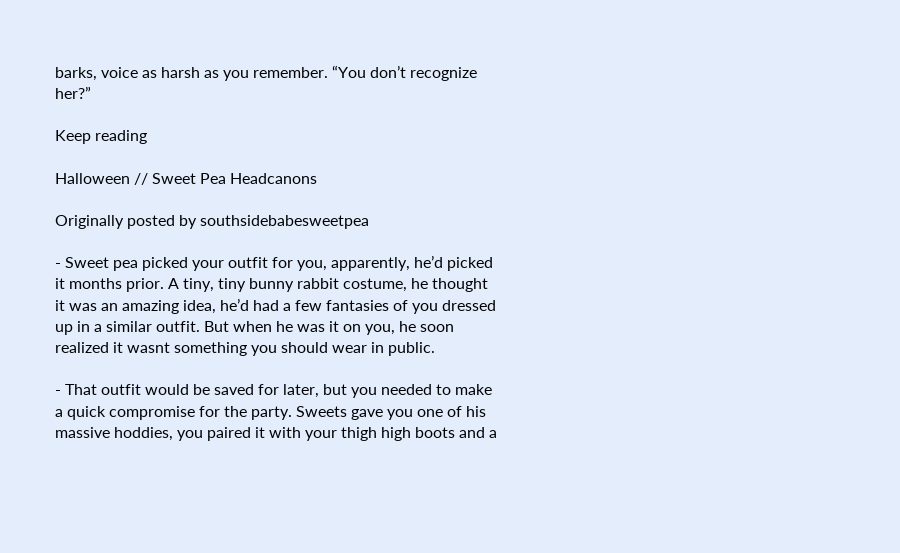barks, voice as harsh as you remember. “You don’t recognize her?”

Keep reading

Halloween // Sweet Pea Headcanons

Originally posted by southsidebabesweetpea

- Sweet pea picked your outfit for you, apparently, he’d picked it months prior. A tiny, tiny bunny rabbit costume, he thought it was an amazing idea, he’d had a few fantasies of you dressed up in a similar outfit. But when he was it on you, he soon realized it wasnt something you should wear in public.

- That outfit would be saved for later, but you needed to make a quick compromise for the party. Sweets gave you one of his massive hoddies, you paired it with your thigh high boots and a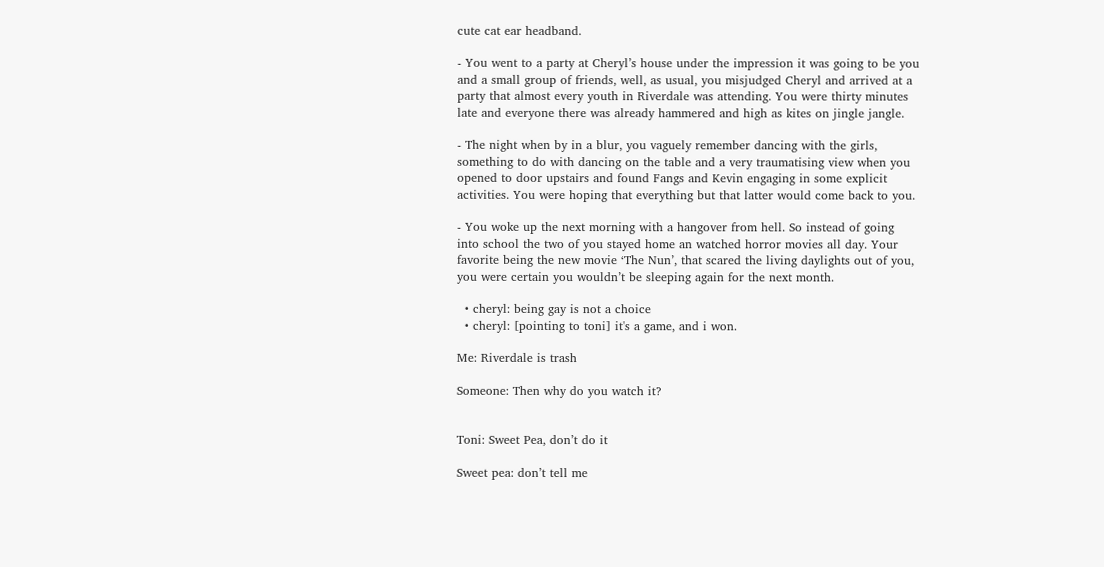cute cat ear headband.

- You went to a party at Cheryl’s house under the impression it was going to be you and a small group of friends, well, as usual, you misjudged Cheryl and arrived at a party that almost every youth in Riverdale was attending. You were thirty minutes late and everyone there was already hammered and high as kites on jingle jangle.

- The night when by in a blur, you vaguely remember dancing with the girls, something to do with dancing on the table and a very traumatising view when you opened to door upstairs and found Fangs and Kevin engaging in some explicit activities. You were hoping that everything but that latter would come back to you.

- You woke up the next morning with a hangover from hell. So instead of going into school the two of you stayed home an watched horror movies all day. Your favorite being the new movie ‘The Nun’, that scared the living daylights out of you, you were certain you wouldn’t be sleeping again for the next month.

  • cheryl: being gay is not a choice
  • cheryl: [pointing to toni] it's a game, and i won.

Me: Riverdale is trash

Someone: Then why do you watch it?


Toni: Sweet Pea, don’t do it

Sweet pea: don’t tell me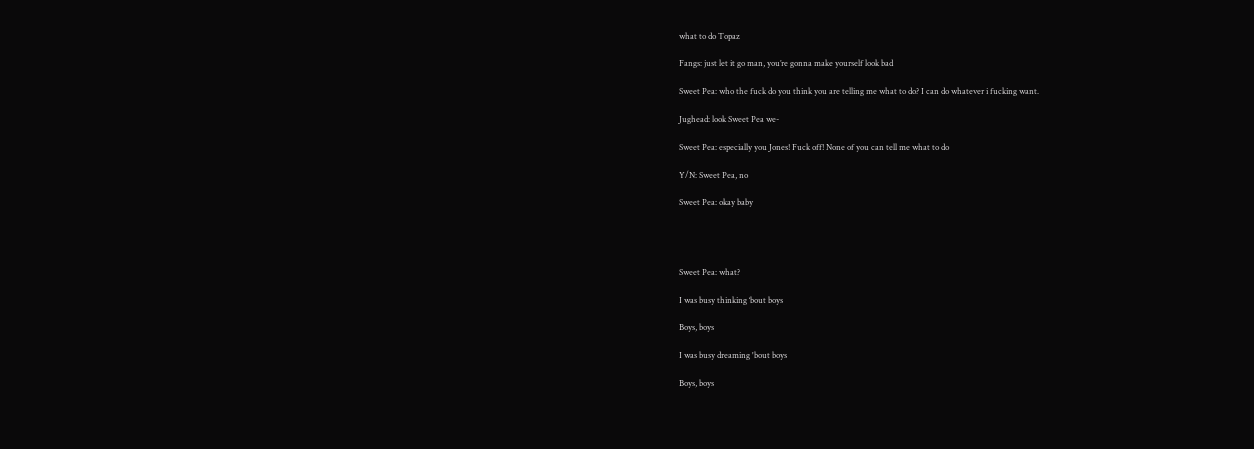what to do Topaz

Fangs: just let it go man, you’re gonna make yourself look bad

Sweet Pea: who the fuck do you think you are telling me what to do? I can do whatever i fucking want.

Jughead: look Sweet Pea we-

Sweet Pea: especially you Jones! Fuck off! None of you can tell me what to do

Y/N: Sweet Pea, no

Sweet Pea: okay baby




Sweet Pea: what?

I was busy thinking ‘bout boys

Boys, boys

I was busy dreaming 'bout boys

Boys, boys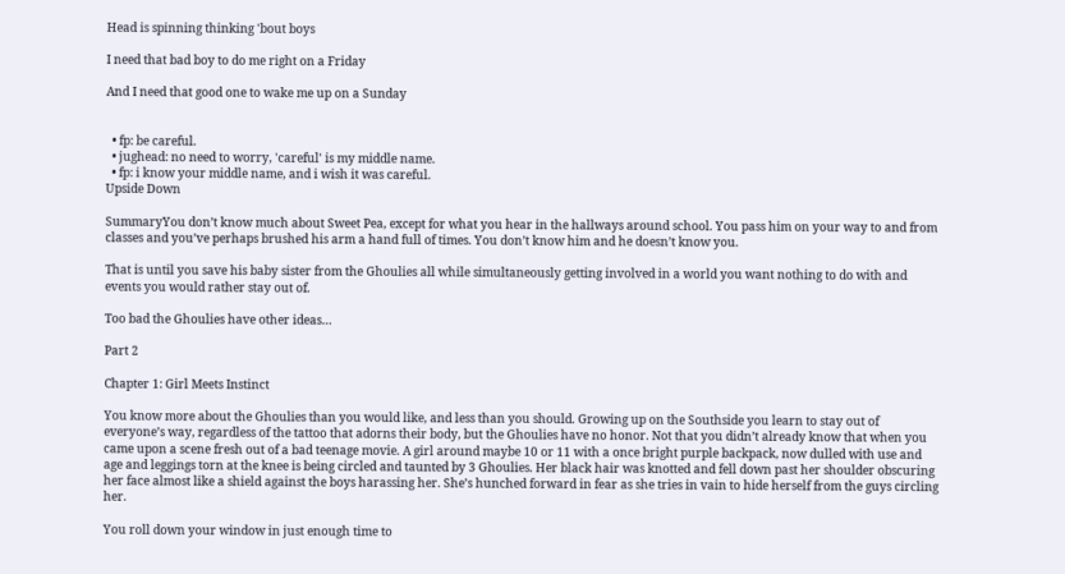Head is spinning thinking 'bout boys

I need that bad boy to do me right on a Friday

And I need that good one to wake me up on a Sunday


  • fp: be careful.
  • jughead: no need to worry, 'careful' is my middle name.
  • fp: i know your middle name, and i wish it was careful.
Upside Down

SummaryYou don’t know much about Sweet Pea, except for what you hear in the hallways around school. You pass him on your way to and from classes and you’ve perhaps brushed his arm a hand full of times. You don’t know him and he doesn’t know you.

That is until you save his baby sister from the Ghoulies all while simultaneously getting involved in a world you want nothing to do with and events you would rather stay out of.

Too bad the Ghoulies have other ideas…

Part 2

Chapter 1: Girl Meets Instinct

You know more about the Ghoulies than you would like, and less than you should. Growing up on the Southside you learn to stay out of everyone’s way, regardless of the tattoo that adorns their body, but the Ghoulies have no honor. Not that you didn’t already know that when you came upon a scene fresh out of a bad teenage movie. A girl around maybe 10 or 11 with a once bright purple backpack, now dulled with use and age and leggings torn at the knee is being circled and taunted by 3 Ghoulies. Her black hair was knotted and fell down past her shoulder obscuring her face almost like a shield against the boys harassing her. She’s hunched forward in fear as she tries in vain to hide herself from the guys circling her.

You roll down your window in just enough time to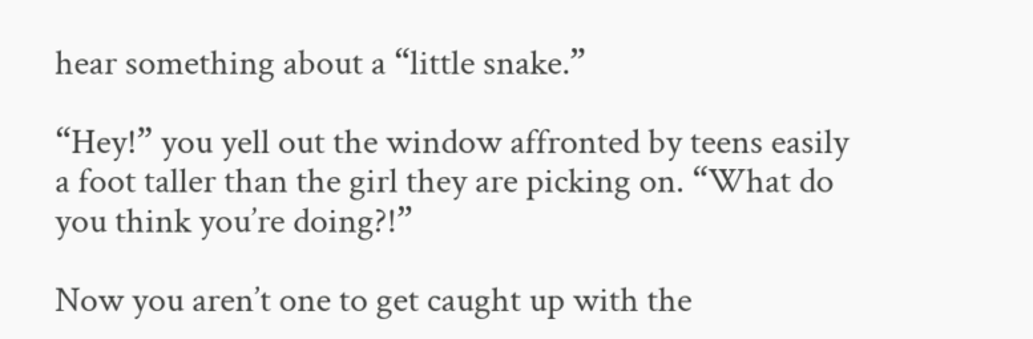hear something about a “little snake.”

“Hey!” you yell out the window affronted by teens easily a foot taller than the girl they are picking on. “What do you think you’re doing?!”

Now you aren’t one to get caught up with the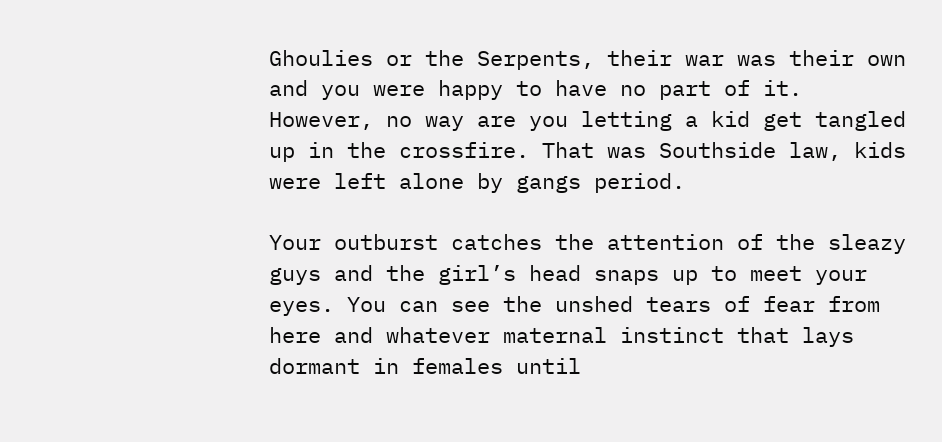Ghoulies or the Serpents, their war was their own and you were happy to have no part of it. However, no way are you letting a kid get tangled up in the crossfire. That was Southside law, kids were left alone by gangs period.

Your outburst catches the attention of the sleazy guys and the girl’s head snaps up to meet your eyes. You can see the unshed tears of fear from here and whatever maternal instinct that lays dormant in females until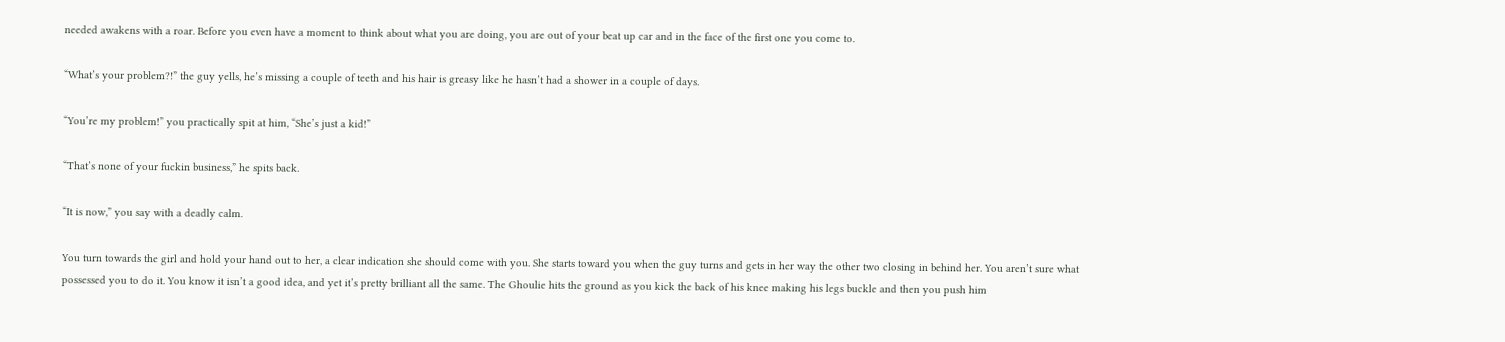needed awakens with a roar. Before you even have a moment to think about what you are doing, you are out of your beat up car and in the face of the first one you come to.

“What’s your problem?!” the guy yells, he’s missing a couple of teeth and his hair is greasy like he hasn’t had a shower in a couple of days.

“You’re my problem!” you practically spit at him, “She’s just a kid!”

“That’s none of your fuckin business,” he spits back.

“It is now,” you say with a deadly calm.

You turn towards the girl and hold your hand out to her, a clear indication she should come with you. She starts toward you when the guy turns and gets in her way the other two closing in behind her. You aren’t sure what possessed you to do it. You know it isn’t a good idea, and yet it’s pretty brilliant all the same. The Ghoulie hits the ground as you kick the back of his knee making his legs buckle and then you push him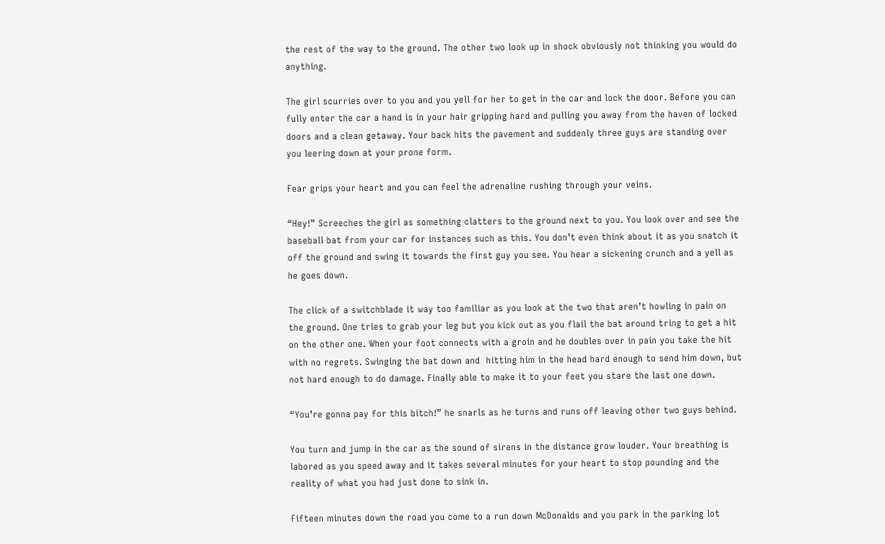the rest of the way to the ground. The other two look up in shock obviously not thinking you would do anything.

The girl scurries over to you and you yell for her to get in the car and lock the door. Before you can fully enter the car a hand is in your hair gripping hard and pulling you away from the haven of locked doors and a clean getaway. Your back hits the pavement and suddenly three guys are standing over you leering down at your prone form.

Fear grips your heart and you can feel the adrenaline rushing through your veins.

“Hey!” Screeches the girl as something clatters to the ground next to you. You look over and see the baseball bat from your car for instances such as this. You don’t even think about it as you snatch it off the ground and swing it towards the first guy you see. You hear a sickening crunch and a yell as he goes down.

The click of a switchblade it way too familiar as you look at the two that aren’t howling in pain on the ground. One tries to grab your leg but you kick out as you flail the bat around tring to get a hit on the other one. When your foot connects with a groin and he doubles over in pain you take the hit with no regrets. Swinging the bat down and  hitting him in the head hard enough to send him down, but not hard enough to do damage. Finally able to make it to your feet you stare the last one down.

“You’re gonna pay for this bitch!” he snarls as he turns and runs off leaving other two guys behind.

You turn and jump in the car as the sound of sirens in the distance grow louder. Your breathing is labored as you speed away and it takes several minutes for your heart to stop pounding and the reality of what you had just done to sink in.

Fifteen minutes down the road you come to a run down McDonalds and you park in the parking lot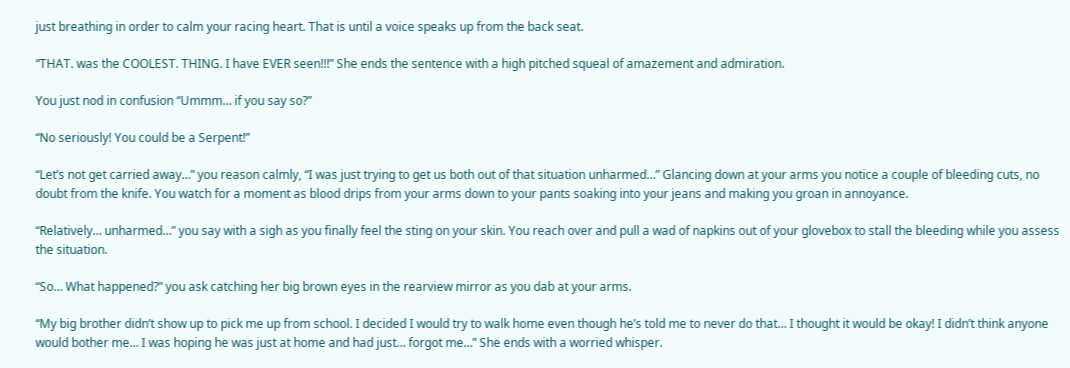just breathing in order to calm your racing heart. That is until a voice speaks up from the back seat.

“THAT. was the COOLEST. THING. I have EVER seen!!!” She ends the sentence with a high pitched squeal of amazement and admiration.

You just nod in confusion “Ummm… if you say so?”

“No seriously! You could be a Serpent!”

“Let’s not get carried away…” you reason calmly, “I was just trying to get us both out of that situation unharmed…” Glancing down at your arms you notice a couple of bleeding cuts, no doubt from the knife. You watch for a moment as blood drips from your arms down to your pants soaking into your jeans and making you groan in annoyance.

“Relatively… unharmed…” you say with a sigh as you finally feel the sting on your skin. You reach over and pull a wad of napkins out of your glovebox to stall the bleeding while you assess the situation.

“So… What happened?” you ask catching her big brown eyes in the rearview mirror as you dab at your arms.

“My big brother didn’t show up to pick me up from school. I decided I would try to walk home even though he’s told me to never do that… I thought it would be okay! I didn’t think anyone would bother me… I was hoping he was just at home and had just… forgot me…” She ends with a worried whisper.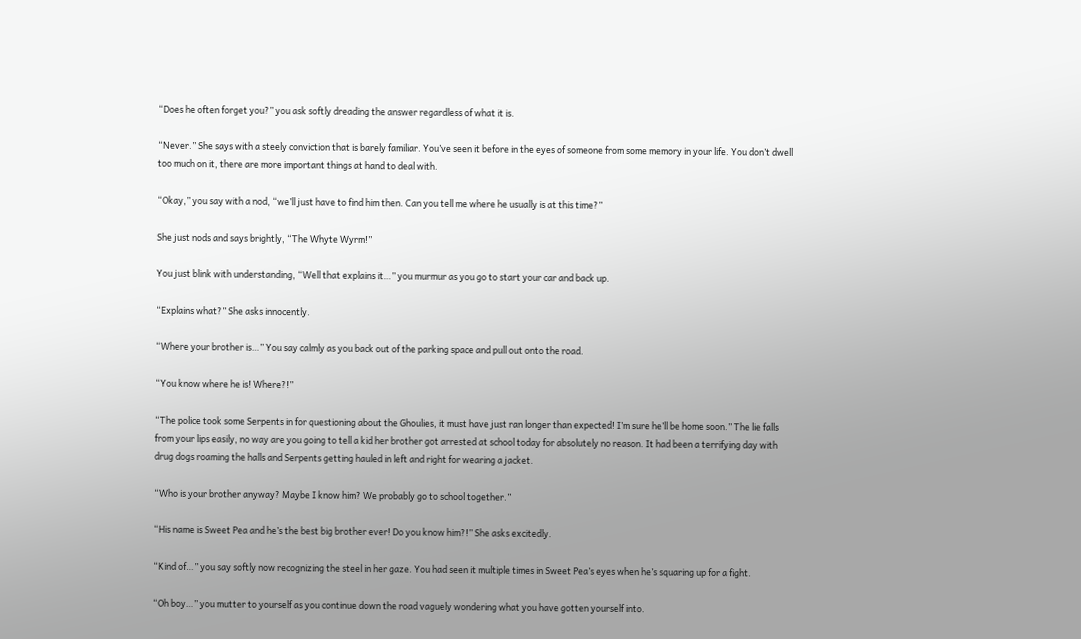“Does he often forget you?” you ask softly dreading the answer regardless of what it is.

“Never.” She says with a steely conviction that is barely familiar. You’ve seen it before in the eyes of someone from some memory in your life. You don’t dwell too much on it, there are more important things at hand to deal with.

“Okay,” you say with a nod, “we’ll just have to find him then. Can you tell me where he usually is at this time?”

She just nods and says brightly, “The Whyte Wyrm!”

You just blink with understanding, “Well that explains it…” you murmur as you go to start your car and back up.

“Explains what?” She asks innocently.

“Where your brother is…” You say calmly as you back out of the parking space and pull out onto the road.

“You know where he is! Where?!”

“The police took some Serpents in for questioning about the Ghoulies, it must have just ran longer than expected! I’m sure he’ll be home soon.” The lie falls from your lips easily, no way are you going to tell a kid her brother got arrested at school today for absolutely no reason. It had been a terrifying day with drug dogs roaming the halls and Serpents getting hauled in left and right for wearing a jacket.

“Who is your brother anyway? Maybe I know him? We probably go to school together.”

“His name is Sweet Pea and he’s the best big brother ever! Do you know him?!” She asks excitedly.

“Kind of…” you say softly now recognizing the steel in her gaze. You had seen it multiple times in Sweet Pea’s eyes when he’s squaring up for a fight.

“Oh boy…” you mutter to yourself as you continue down the road vaguely wondering what you have gotten yourself into.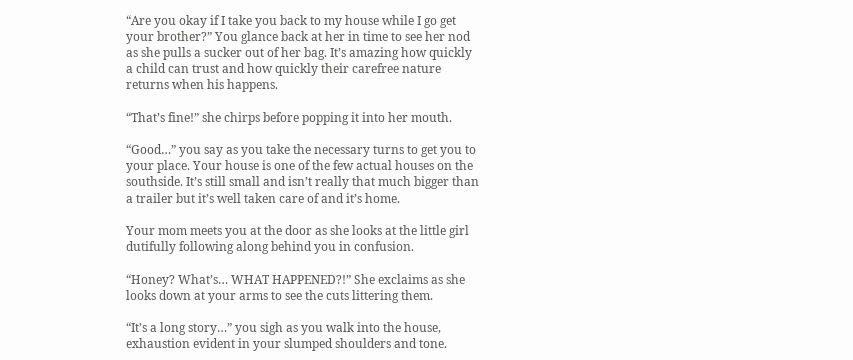“Are you okay if I take you back to my house while I go get your brother?” You glance back at her in time to see her nod as she pulls a sucker out of her bag. It’s amazing how quickly a child can trust and how quickly their carefree nature returns when his happens.

“That’s fine!” she chirps before popping it into her mouth.

“Good…” you say as you take the necessary turns to get you to your place. Your house is one of the few actual houses on the southside. It’s still small and isn’t really that much bigger than a trailer but it’s well taken care of and it’s home.

Your mom meets you at the door as she looks at the little girl dutifully following along behind you in confusion.

“Honey? What’s… WHAT HAPPENED?!” She exclaims as she looks down at your arms to see the cuts littering them.

“It’s a long story…” you sigh as you walk into the house, exhaustion evident in your slumped shoulders and tone.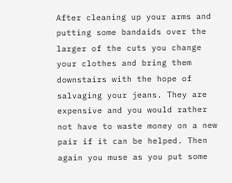After cleaning up your arms and putting some bandaids over the larger of the cuts you change your clothes and bring them downstairs with the hope of salvaging your jeans. They are expensive and you would rather not have to waste money on a new pair if it can be helped. Then again you muse as you put some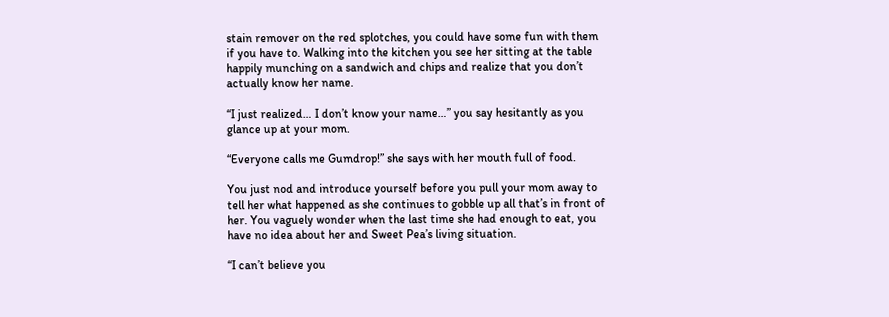stain remover on the red splotches, you could have some fun with them if you have to. Walking into the kitchen you see her sitting at the table happily munching on a sandwich and chips and realize that you don’t actually know her name.

“I just realized… I don’t know your name…” you say hesitantly as you glance up at your mom.

“Everyone calls me Gumdrop!” she says with her mouth full of food.

You just nod and introduce yourself before you pull your mom away to tell her what happened as she continues to gobble up all that’s in front of her. You vaguely wonder when the last time she had enough to eat, you have no idea about her and Sweet Pea’s living situation.

“I can’t believe you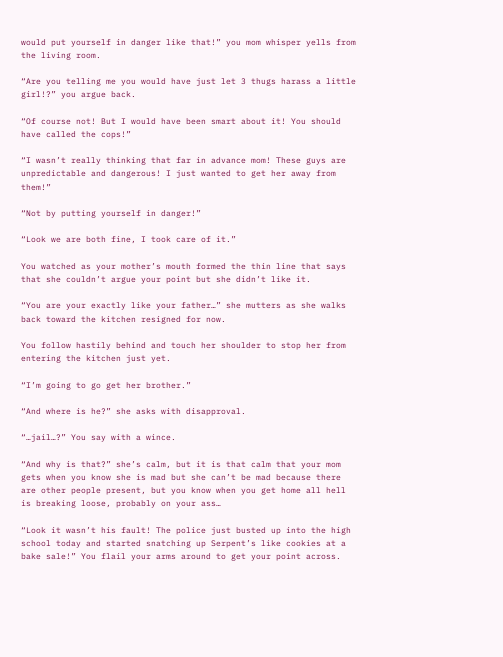would put yourself in danger like that!” you mom whisper yells from the living room.

“Are you telling me you would have just let 3 thugs harass a little girl!?” you argue back.

“Of course not! But I would have been smart about it! You should have called the cops!”

“I wasn’t really thinking that far in advance mom! These guys are unpredictable and dangerous! I just wanted to get her away from them!”

“Not by putting yourself in danger!”

“Look we are both fine, I took care of it.”

You watched as your mother’s mouth formed the thin line that says that she couldn’t argue your point but she didn’t like it.

“You are your exactly like your father…” she mutters as she walks back toward the kitchen resigned for now.

You follow hastily behind and touch her shoulder to stop her from entering the kitchen just yet.

“I’m going to go get her brother.”

“And where is he?” she asks with disapproval.

“…jail…?” You say with a wince.

“And why is that?” she’s calm, but it is that calm that your mom gets when you know she is mad but she can’t be mad because there are other people present, but you know when you get home all hell is breaking loose, probably on your ass…

“Look it wasn’t his fault! The police just busted up into the high school today and started snatching up Serpent’s like cookies at a bake sale!” You flail your arms around to get your point across.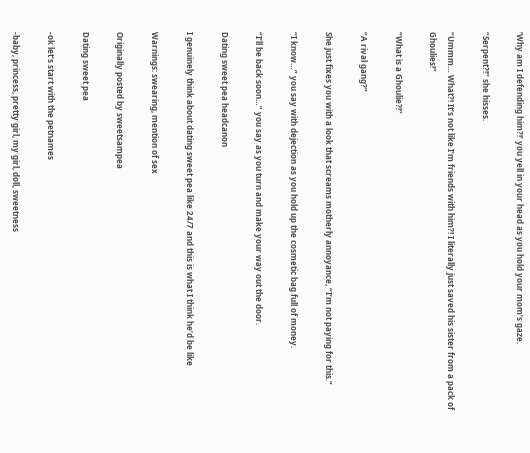‘Why am I defending him?!’ you yell in your head as you hold your mom’s gaze.

“Serpent?!” she hisses.

“Ummm… What?! It’s not like I’m friends with him?! I literally just saved his sister from a pack of Ghoulies!”

“What is a Ghoulie?!”

“A rival gang?”

She just fixes you with a look that screams motherly annoyance, “I’m not paying for this.”

“I know…” you say with dejection as you hold up the cosmetic bag full of money.

“I’ll be back soon…” you say as you turn and make your way out the door.

Dating sweet pea headcanon

I genuinely think about dating sweet pea like 24/7 and this is what I think he’d be like

Warnings: swearing, mention of sex

Originally posted by sweetsampea

Dating sweet pea

-ok let’s start with the petnames

-baby, princess, pretty girl, my girl, doll, sweetness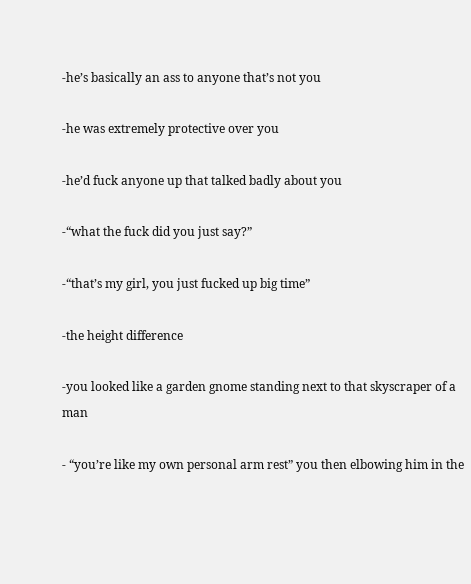-he’s basically an ass to anyone that’s not you

-he was extremely protective over you

-he’d fuck anyone up that talked badly about you

-“what the fuck did you just say?”

-“that’s my girl, you just fucked up big time”

-the height difference

-you looked like a garden gnome standing next to that skyscraper of a man

- “you’re like my own personal arm rest” you then elbowing him in the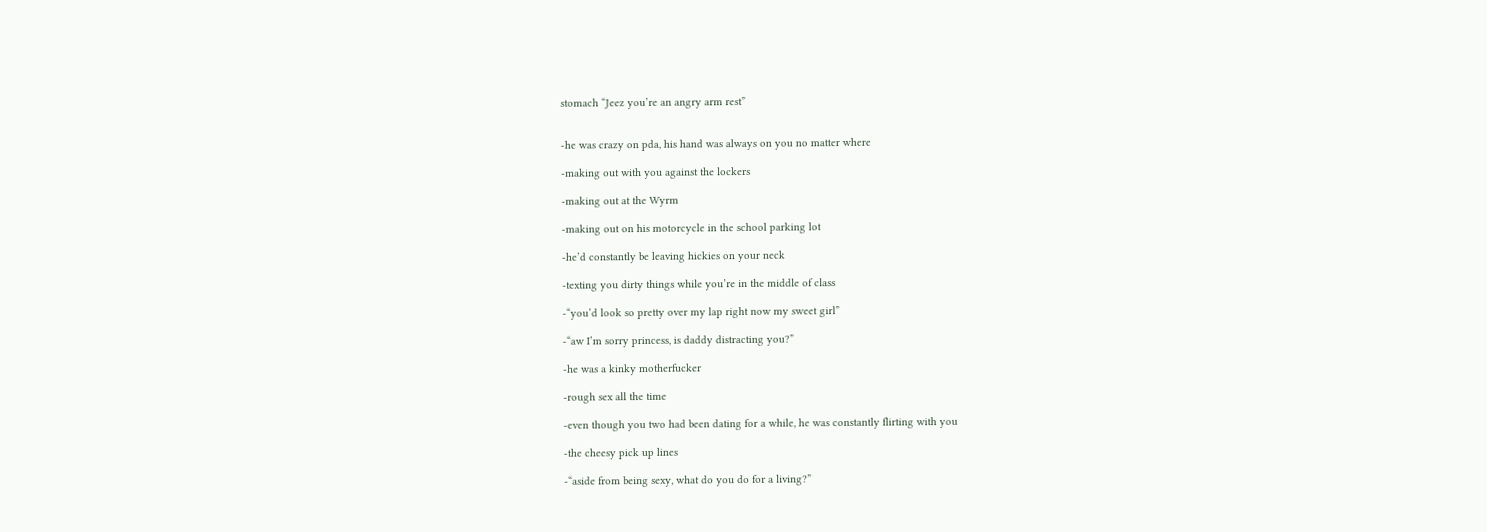stomach “Jeez you’re an angry arm rest”


-he was crazy on pda, his hand was always on you no matter where

-making out with you against the lockers

-making out at the Wyrm

-making out on his motorcycle in the school parking lot

-he’d constantly be leaving hickies on your neck

-texting you dirty things while you’re in the middle of class

-“you’d look so pretty over my lap right now my sweet girl”

-“aw I’m sorry princess, is daddy distracting you?”

-he was a kinky motherfucker

-rough sex all the time

-even though you two had been dating for a while, he was constantly flirting with you

-the cheesy pick up lines

-“aside from being sexy, what do you do for a living?”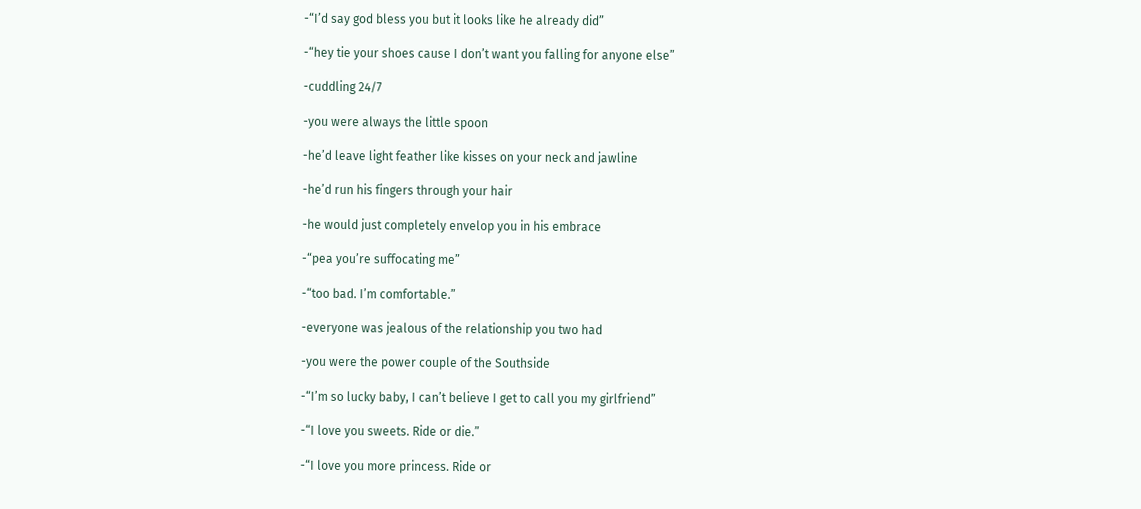-“I’d say god bless you but it looks like he already did”

-“hey tie your shoes cause I don’t want you falling for anyone else”

-cuddling 24/7

-you were always the little spoon

-he’d leave light feather like kisses on your neck and jawline

-he’d run his fingers through your hair

-he would just completely envelop you in his embrace

-“pea you’re suffocating me”

-“too bad. I’m comfortable.”

-everyone was jealous of the relationship you two had

-you were the power couple of the Southside

-“I’m so lucky baby, I can’t believe I get to call you my girlfriend”

-“I love you sweets. Ride or die.”

-“I love you more princess. Ride or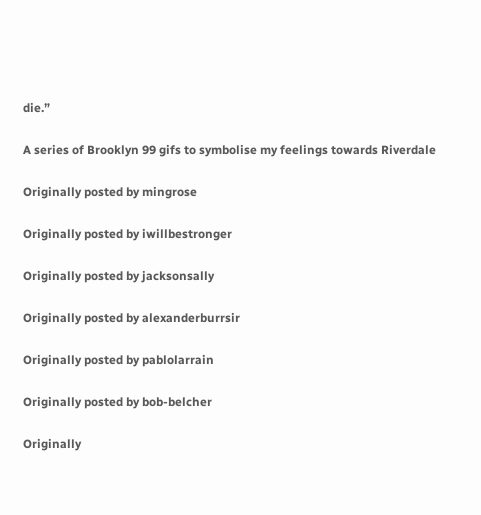die.”

A series of Brooklyn 99 gifs to symbolise my feelings towards Riverdale

Originally posted by mingrose

Originally posted by iwillbestronger

Originally posted by jacksonsally

Originally posted by alexanderburrsir

Originally posted by pablolarrain

Originally posted by bob-belcher

Originally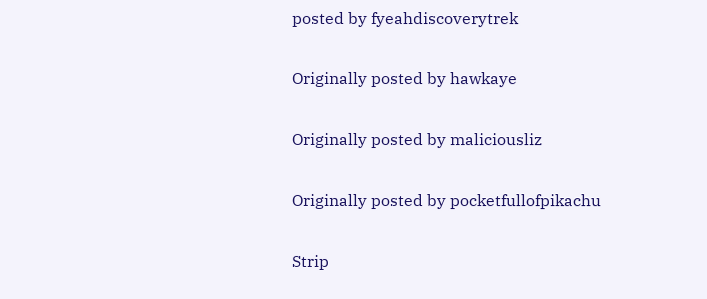posted by fyeahdiscoverytrek

Originally posted by hawkaye

Originally posted by maliciousliz

Originally posted by pocketfullofpikachu

Strip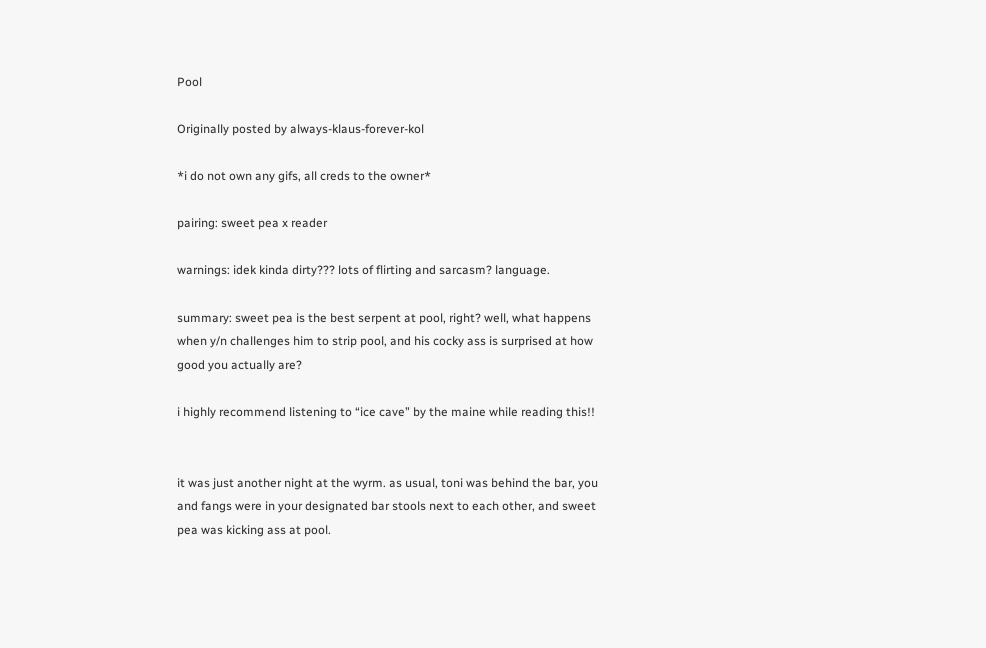Pool

Originally posted by always-klaus-forever-kol

*i do not own any gifs, all creds to the owner*

pairing: sweet pea x reader

warnings: idek kinda dirty??? lots of flirting and sarcasm? language.

summary: sweet pea is the best serpent at pool, right? well, what happens when y/n challenges him to strip pool, and his cocky ass is surprised at how good you actually are?

i highly recommend listening to “ice cave” by the maine while reading this!!


it was just another night at the wyrm. as usual, toni was behind the bar, you and fangs were in your designated bar stools next to each other, and sweet pea was kicking ass at pool.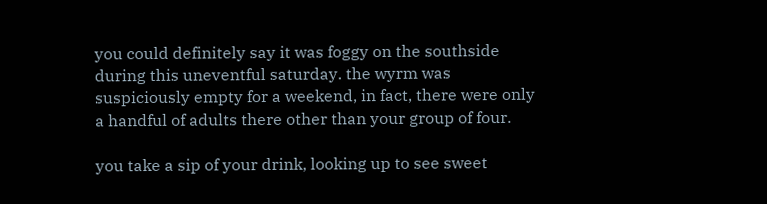you could definitely say it was foggy on the southside during this uneventful saturday. the wyrm was suspiciously empty for a weekend, in fact, there were only a handful of adults there other than your group of four.

you take a sip of your drink, looking up to see sweet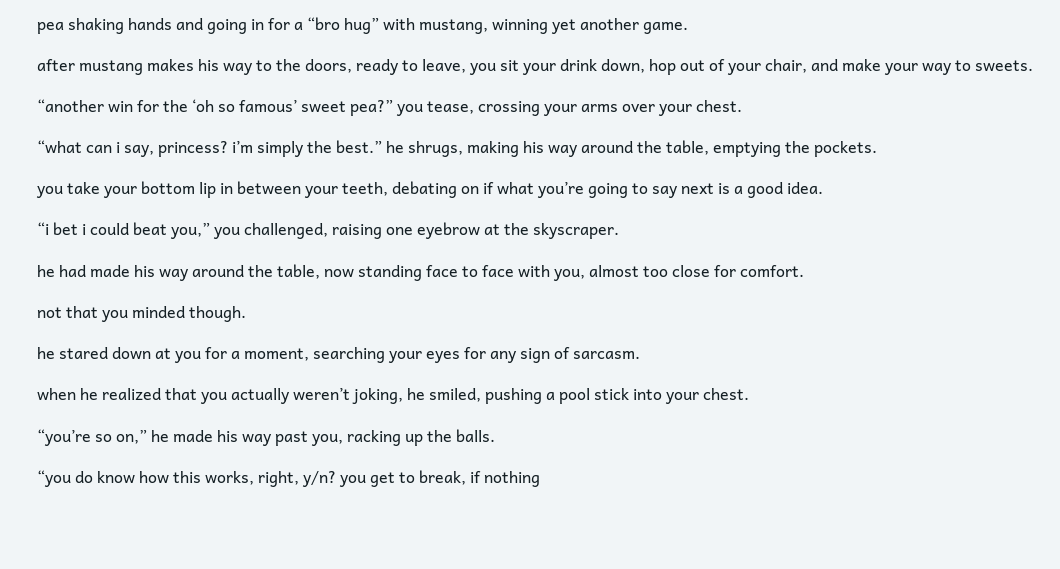pea shaking hands and going in for a “bro hug” with mustang, winning yet another game.

after mustang makes his way to the doors, ready to leave, you sit your drink down, hop out of your chair, and make your way to sweets.

“another win for the ‘oh so famous’ sweet pea?” you tease, crossing your arms over your chest.

“what can i say, princess? i’m simply the best.” he shrugs, making his way around the table, emptying the pockets.

you take your bottom lip in between your teeth, debating on if what you’re going to say next is a good idea.

“i bet i could beat you,” you challenged, raising one eyebrow at the skyscraper.

he had made his way around the table, now standing face to face with you, almost too close for comfort.

not that you minded though.

he stared down at you for a moment, searching your eyes for any sign of sarcasm.

when he realized that you actually weren’t joking, he smiled, pushing a pool stick into your chest.

“you’re so on,” he made his way past you, racking up the balls.

“you do know how this works, right, y/n? you get to break, if nothing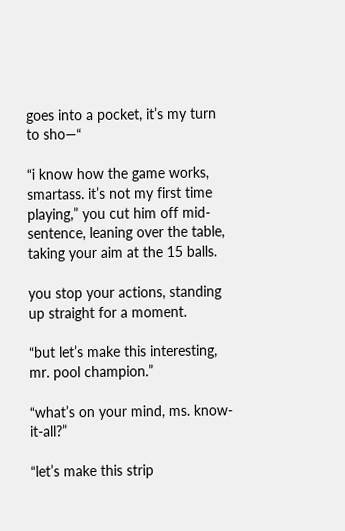goes into a pocket, it’s my turn to sho—“

“i know how the game works, smartass. it’s not my first time playing,” you cut him off mid-sentence, leaning over the table, taking your aim at the 15 balls.

you stop your actions, standing up straight for a moment.

“but let’s make this interesting, mr. pool champion.”

“what’s on your mind, ms. know-it-all?”

“let’s make this strip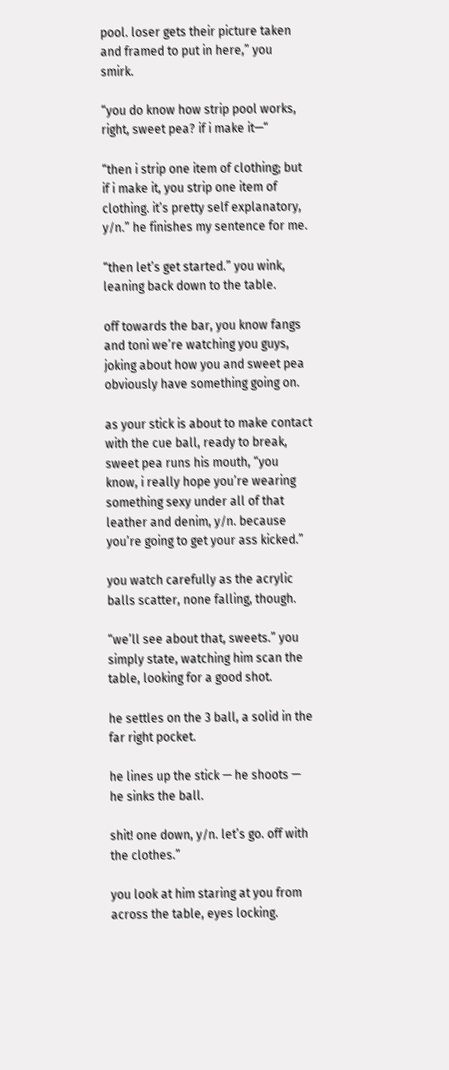pool. loser gets their picture taken and framed to put in here,” you smirk.

“you do know how strip pool works, right, sweet pea? if i make it—“

“then i strip one item of clothing; but if i make it, you strip one item of clothing. it’s pretty self explanatory, y/n.” he finishes my sentence for me.

“then let’s get started.” you wink, leaning back down to the table.

off towards the bar, you know fangs and toni we’re watching you guys, joking about how you and sweet pea obviously have something going on.

as your stick is about to make contact with the cue ball, ready to break, sweet pea runs his mouth, “you know, i really hope you’re wearing something sexy under all of that leather and denim, y/n. because you’re going to get your ass kicked.”

you watch carefully as the acrylic balls scatter, none falling, though.

“we’ll see about that, sweets.” you simply state, watching him scan the table, looking for a good shot.

he settles on the 3 ball, a solid in the far right pocket.

he lines up the stick — he shoots — he sinks the ball.

shit! one down, y/n. let’s go. off with the clothes.”

you look at him staring at you from across the table, eyes locking.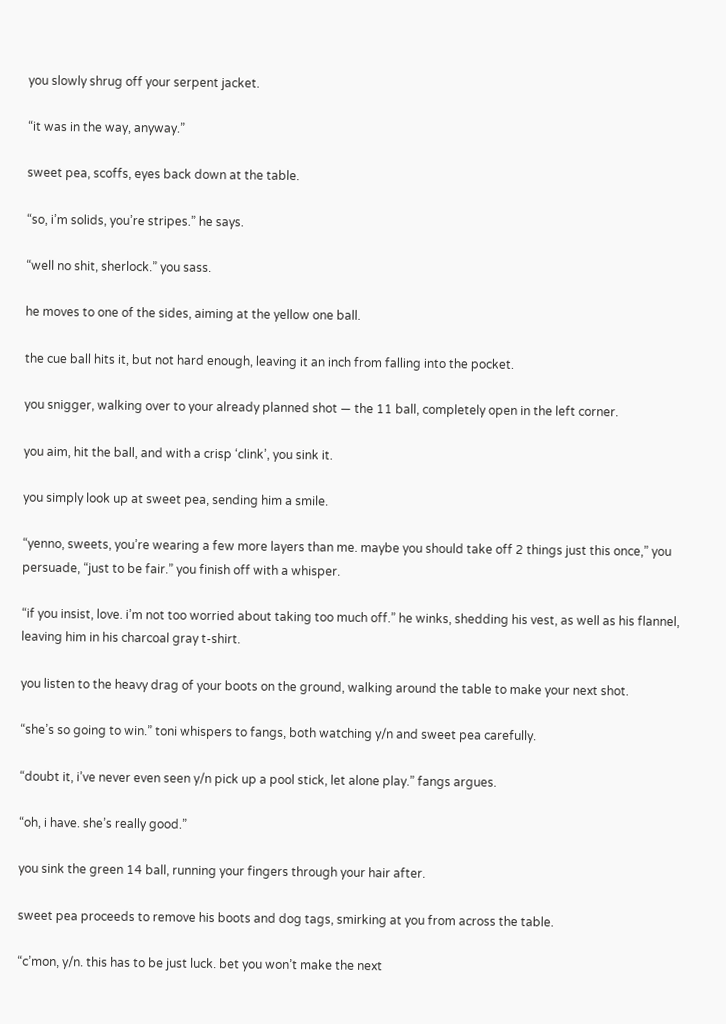you slowly shrug off your serpent jacket.

“it was in the way, anyway.”

sweet pea, scoffs, eyes back down at the table.

“so, i’m solids, you’re stripes.” he says.

“well no shit, sherlock.” you sass.

he moves to one of the sides, aiming at the yellow one ball.

the cue ball hits it, but not hard enough, leaving it an inch from falling into the pocket.

you snigger, walking over to your already planned shot — the 11 ball, completely open in the left corner.

you aim, hit the ball, and with a crisp ‘clink’, you sink it.

you simply look up at sweet pea, sending him a smile.

“yenno, sweets, you’re wearing a few more layers than me. maybe you should take off 2 things just this once,” you persuade, “just to be fair.” you finish off with a whisper.

“if you insist, love. i’m not too worried about taking too much off.” he winks, shedding his vest, as well as his flannel, leaving him in his charcoal gray t-shirt.

you listen to the heavy drag of your boots on the ground, walking around the table to make your next shot.

“she’s so going to win.” toni whispers to fangs, both watching y/n and sweet pea carefully.

“doubt it, i’ve never even seen y/n pick up a pool stick, let alone play.” fangs argues.

“oh, i have. she’s really good.”

you sink the green 14 ball, running your fingers through your hair after.

sweet pea proceeds to remove his boots and dog tags, smirking at you from across the table.

“c’mon, y/n. this has to be just luck. bet you won’t make the next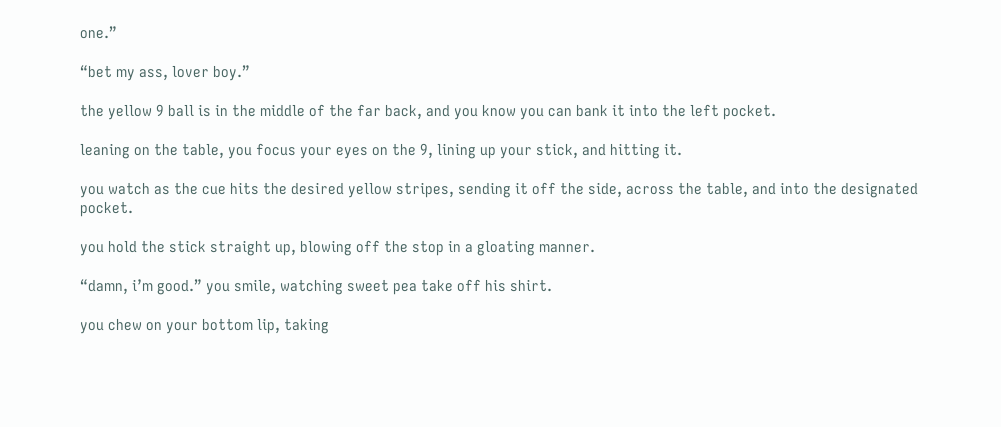one.”

“bet my ass, lover boy.”

the yellow 9 ball is in the middle of the far back, and you know you can bank it into the left pocket.

leaning on the table, you focus your eyes on the 9, lining up your stick, and hitting it.

you watch as the cue hits the desired yellow stripes, sending it off the side, across the table, and into the designated pocket.

you hold the stick straight up, blowing off the stop in a gloating manner.

“damn, i’m good.” you smile, watching sweet pea take off his shirt.

you chew on your bottom lip, taking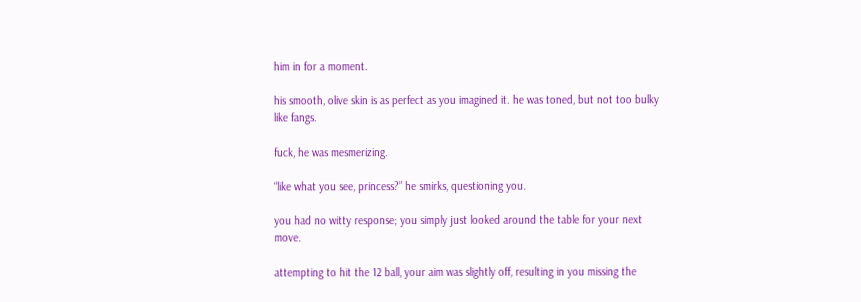him in for a moment.

his smooth, olive skin is as perfect as you imagined it. he was toned, but not too bulky like fangs.

fuck, he was mesmerizing.

“like what you see, princess?” he smirks, questioning you.

you had no witty response; you simply just looked around the table for your next move.

attempting to hit the 12 ball, your aim was slightly off, resulting in you missing the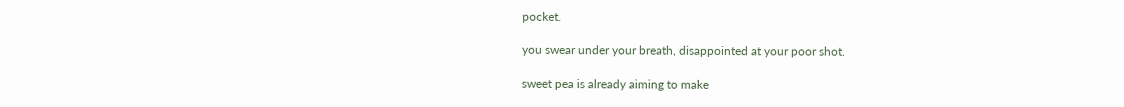pocket.

you swear under your breath, disappointed at your poor shot.

sweet pea is already aiming to make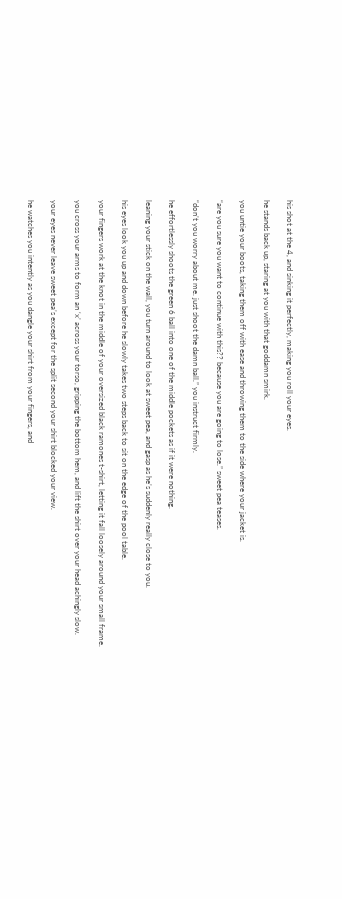his shot at the 4, and sinking it perfectly, making you roll your eyes.

he stands back up, staring at you with that goddamn smirk.

you untie your boots, taking them off with ease and throwing them to the side where your jacket is.

“are you sure you want to continue with this?? because you are going to lose.” sweet pea teases.

“don’t you worry about me. just shoot the damn ball.” you instruct firmly.

he effortlessly shoots the green 6 ball into one of the middle pockets as if it were nothing.

leaning your stick on the wall, you turn around to look at sweet pea, and gasp as he’s suddenly really close to you.

his eyes look you up and down before he slowly takes two steps back to sit on the edge of the pool table.

your fingers work at the knot in the middle of your oversized black ramones t-shirt, letting it fall loosely around your small frame.

you cross your arms to form an ‘x’ across your torso, gripping the bottom hem, and lift the shirt over your head achingly slow.

your eyes never leave sweet pea’s except for the split second your shirt blocked your view.

he watches you intently as you dangle your shirt from your fingers, and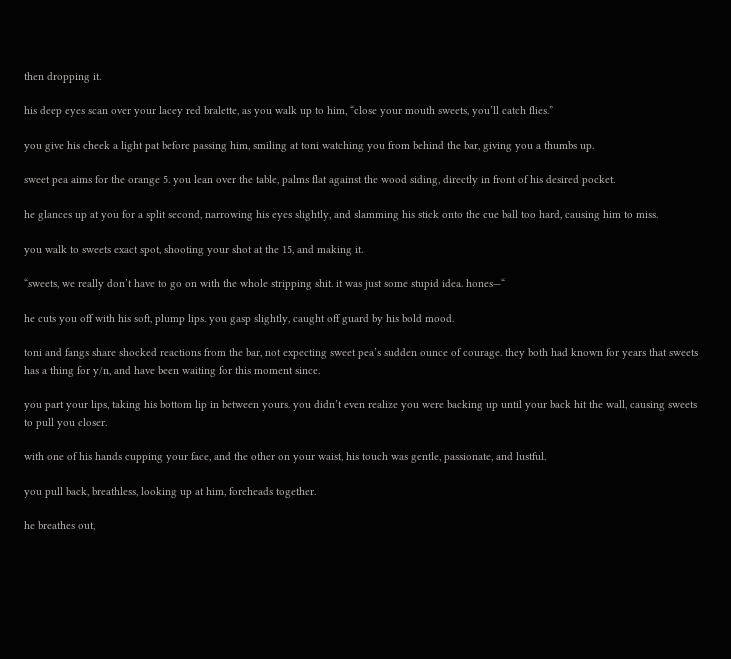then dropping it.

his deep eyes scan over your lacey red bralette, as you walk up to him, “close your mouth sweets, you’ll catch flies.”

you give his cheek a light pat before passing him, smiling at toni watching you from behind the bar, giving you a thumbs up.

sweet pea aims for the orange 5. you lean over the table, palms flat against the wood siding, directly in front of his desired pocket.

he glances up at you for a split second, narrowing his eyes slightly, and slamming his stick onto the cue ball too hard, causing him to miss.

you walk to sweets exact spot, shooting your shot at the 15, and making it.

“sweets, we really don’t have to go on with the whole stripping shit. it was just some stupid idea. hones—“

he cuts you off with his soft, plump lips. you gasp slightly, caught off guard by his bold mood.

toni and fangs share shocked reactions from the bar, not expecting sweet pea’s sudden ounce of courage. they both had known for years that sweets has a thing for y/n, and have been waiting for this moment since.

you part your lips, taking his bottom lip in between yours. you didn’t even realize you were backing up until your back hit the wall, causing sweets to pull you closer.

with one of his hands cupping your face, and the other on your waist, his touch was gentle, passionate, and lustful.

you pull back, breathless, looking up at him, foreheads together.

he breathes out,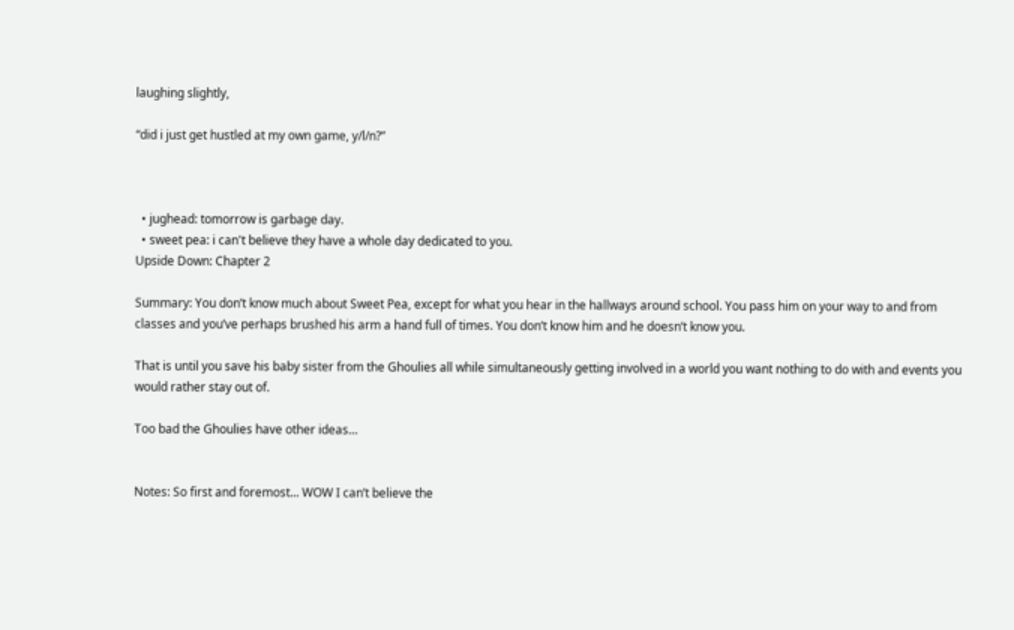laughing slightly,

“did i just get hustled at my own game, y/l/n?”



  • jughead: tomorrow is garbage day.
  • sweet pea: i can't believe they have a whole day dedicated to you.
Upside Down: Chapter 2

Summary: You don’t know much about Sweet Pea, except for what you hear in the hallways around school. You pass him on your way to and from classes and you’ve perhaps brushed his arm a hand full of times. You don’t know him and he doesn’t know you.

That is until you save his baby sister from the Ghoulies all while simultaneously getting involved in a world you want nothing to do with and events you would rather stay out of.

Too bad the Ghoulies have other ideas…


Notes: So first and foremost... WOW I can’t believe the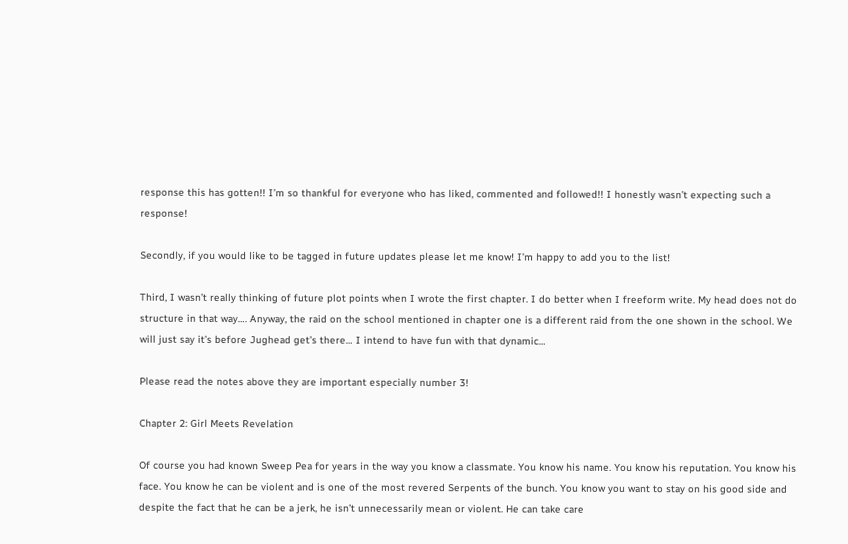response this has gotten!! I’m so thankful for everyone who has liked, commented and followed!! I honestly wasn’t expecting such a response!

Secondly, if you would like to be tagged in future updates please let me know! I’m happy to add you to the list!

Third, I wasn’t really thinking of future plot points when I wrote the first chapter. I do better when I freeform write. My head does not do structure in that way…. Anyway, the raid on the school mentioned in chapter one is a different raid from the one shown in the school. We will just say it’s before Jughead get’s there… I intend to have fun with that dynamic…

Please read the notes above they are important especially number 3!

Chapter 2: Girl Meets Revelation

Of course you had known Sweep Pea for years in the way you know a classmate. You know his name. You know his reputation. You know his face. You know he can be violent and is one of the most revered Serpents of the bunch. You know you want to stay on his good side and despite the fact that he can be a jerk, he isn’t unnecessarily mean or violent. He can take care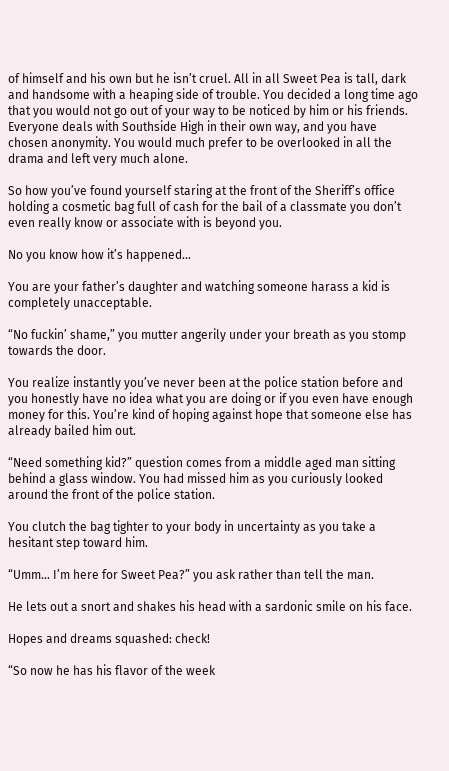of himself and his own but he isn’t cruel. All in all Sweet Pea is tall, dark and handsome with a heaping side of trouble. You decided a long time ago that you would not go out of your way to be noticed by him or his friends. Everyone deals with Southside High in their own way, and you have chosen anonymity. You would much prefer to be overlooked in all the drama and left very much alone.

So how you’ve found yourself staring at the front of the Sheriff’s office holding a cosmetic bag full of cash for the bail of a classmate you don’t even really know or associate with is beyond you.

No you know how it’s happened…

You are your father’s daughter and watching someone harass a kid is completely unacceptable.

“No fuckin’ shame,” you mutter angerily under your breath as you stomp towards the door.

You realize instantly you’ve never been at the police station before and you honestly have no idea what you are doing or if you even have enough money for this. You’re kind of hoping against hope that someone else has already bailed him out.

“Need something kid?” question comes from a middle aged man sitting behind a glass window. You had missed him as you curiously looked around the front of the police station.

You clutch the bag tighter to your body in uncertainty as you take a hesitant step toward him.

“Umm… I’m here for Sweet Pea?” you ask rather than tell the man.

He lets out a snort and shakes his head with a sardonic smile on his face.

Hopes and dreams squashed: check!

“So now he has his flavor of the week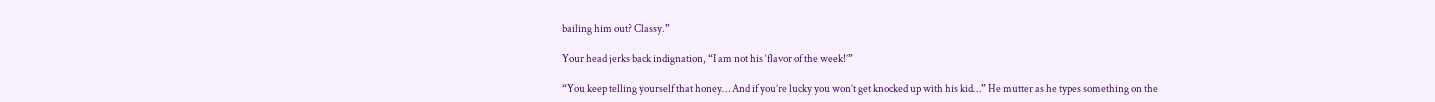bailing him out? Classy.”

Your head jerks back indignation, “I am not his ‘flavor of the week!’”

“You keep telling yourself that honey… And if you’re lucky you won’t get knocked up with his kid…” He mutter as he types something on the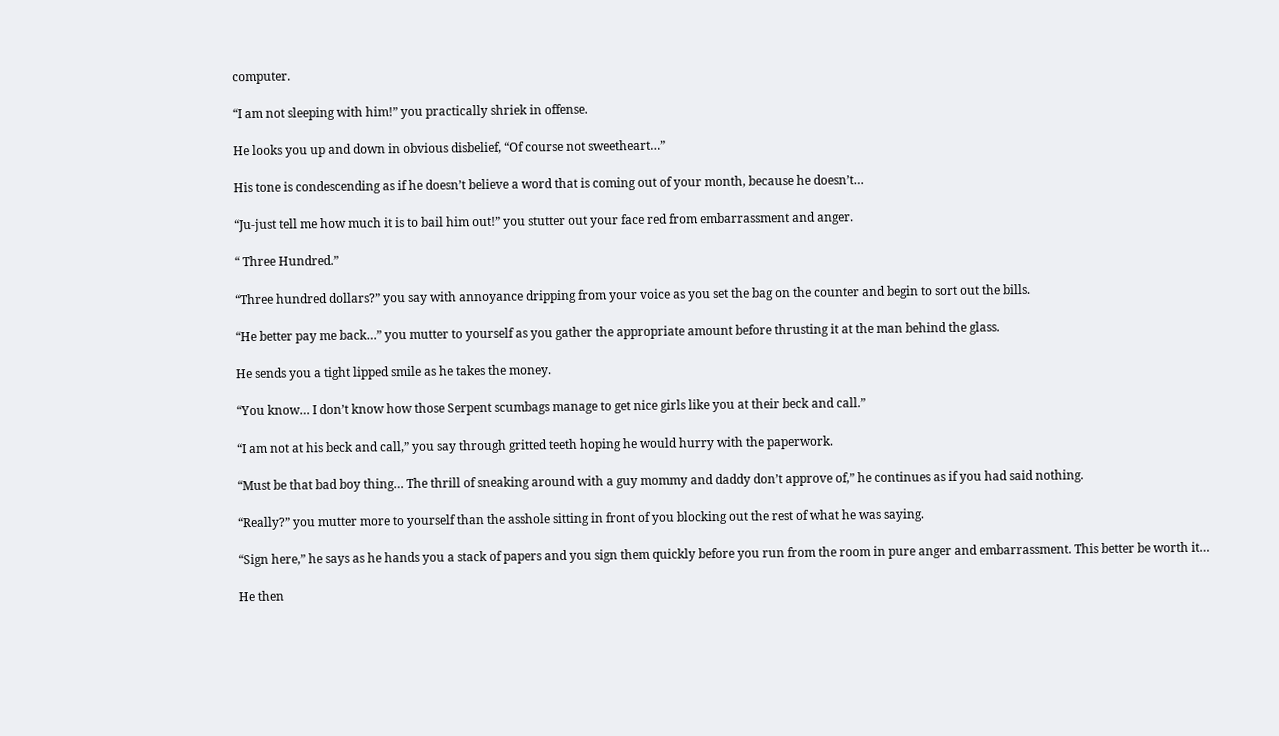computer.

“I am not sleeping with him!” you practically shriek in offense.

He looks you up and down in obvious disbelief, “Of course not sweetheart…”

His tone is condescending as if he doesn’t believe a word that is coming out of your month, because he doesn’t…

“Ju-just tell me how much it is to bail him out!” you stutter out your face red from embarrassment and anger.

“ Three Hundred.”

“Three hundred dollars?” you say with annoyance dripping from your voice as you set the bag on the counter and begin to sort out the bills.

“He better pay me back…” you mutter to yourself as you gather the appropriate amount before thrusting it at the man behind the glass.

He sends you a tight lipped smile as he takes the money.

“You know… I don’t know how those Serpent scumbags manage to get nice girls like you at their beck and call.”

“I am not at his beck and call,” you say through gritted teeth hoping he would hurry with the paperwork.

“Must be that bad boy thing… The thrill of sneaking around with a guy mommy and daddy don’t approve of,” he continues as if you had said nothing.

“Really?” you mutter more to yourself than the asshole sitting in front of you blocking out the rest of what he was saying.

“Sign here,” he says as he hands you a stack of papers and you sign them quickly before you run from the room in pure anger and embarrassment. This better be worth it…

He then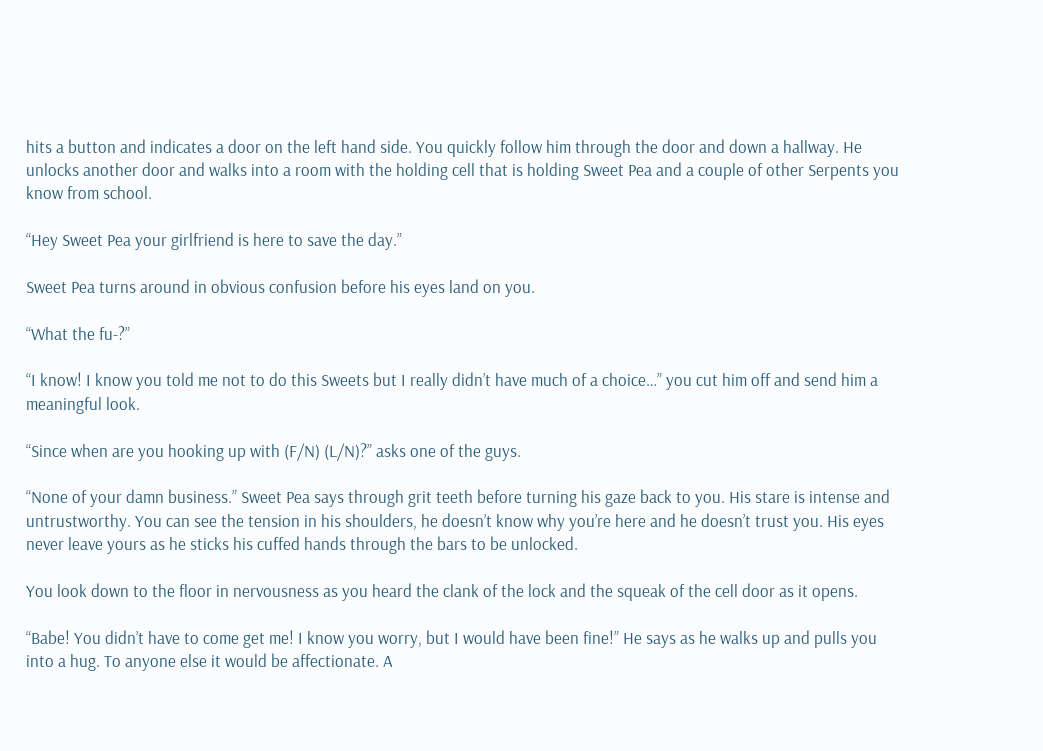hits a button and indicates a door on the left hand side. You quickly follow him through the door and down a hallway. He unlocks another door and walks into a room with the holding cell that is holding Sweet Pea and a couple of other Serpents you know from school.

“Hey Sweet Pea your girlfriend is here to save the day.”

Sweet Pea turns around in obvious confusion before his eyes land on you.

“What the fu-?”

“I know! I know you told me not to do this Sweets but I really didn’t have much of a choice…” you cut him off and send him a meaningful look.

“Since when are you hooking up with (F/N) (L/N)?” asks one of the guys.

“None of your damn business.” Sweet Pea says through grit teeth before turning his gaze back to you. His stare is intense and untrustworthy. You can see the tension in his shoulders, he doesn’t know why you’re here and he doesn’t trust you. His eyes never leave yours as he sticks his cuffed hands through the bars to be unlocked.

You look down to the floor in nervousness as you heard the clank of the lock and the squeak of the cell door as it opens.

“Babe! You didn’t have to come get me! I know you worry, but I would have been fine!” He says as he walks up and pulls you into a hug. To anyone else it would be affectionate. A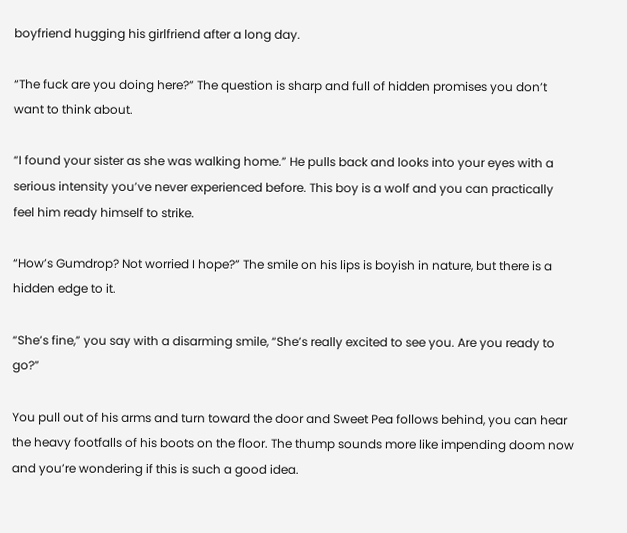boyfriend hugging his girlfriend after a long day.

“The fuck are you doing here?” The question is sharp and full of hidden promises you don’t want to think about.

“I found your sister as she was walking home.” He pulls back and looks into your eyes with a serious intensity you’ve never experienced before. This boy is a wolf and you can practically feel him ready himself to strike.

“How’s Gumdrop? Not worried I hope?” The smile on his lips is boyish in nature, but there is a hidden edge to it.

“She’s fine,” you say with a disarming smile, “She’s really excited to see you. Are you ready to go?”

You pull out of his arms and turn toward the door and Sweet Pea follows behind, you can hear the heavy footfalls of his boots on the floor. The thump sounds more like impending doom now and you’re wondering if this is such a good idea.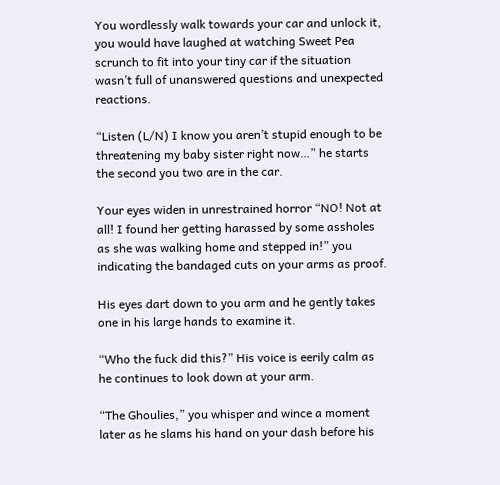You wordlessly walk towards your car and unlock it, you would have laughed at watching Sweet Pea scrunch to fit into your tiny car if the situation wasn’t full of unanswered questions and unexpected reactions.

“Listen (L/N) I know you aren’t stupid enough to be threatening my baby sister right now…” he starts the second you two are in the car.

Your eyes widen in unrestrained horror “NO! Not at all! I found her getting harassed by some assholes as she was walking home and stepped in!” you indicating the bandaged cuts on your arms as proof.

His eyes dart down to you arm and he gently takes one in his large hands to examine it.

“Who the fuck did this?” His voice is eerily calm as he continues to look down at your arm.

“The Ghoulies,” you whisper and wince a moment later as he slams his hand on your dash before his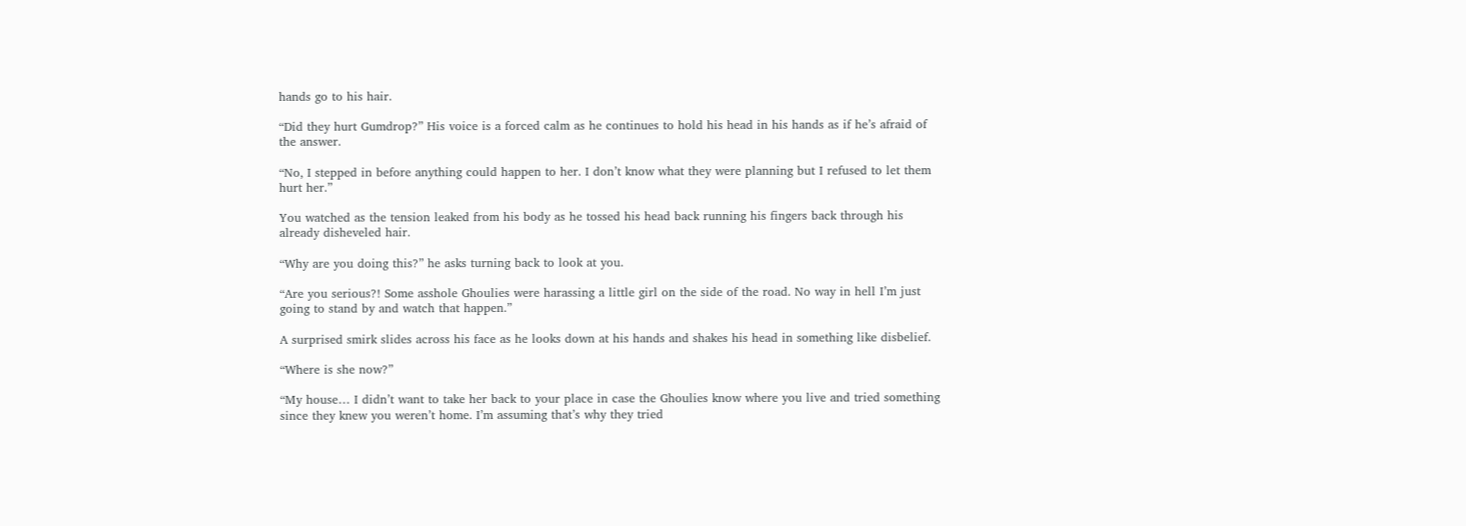hands go to his hair.

“Did they hurt Gumdrop?” His voice is a forced calm as he continues to hold his head in his hands as if he’s afraid of the answer.

“No, I stepped in before anything could happen to her. I don’t know what they were planning but I refused to let them hurt her.”

You watched as the tension leaked from his body as he tossed his head back running his fingers back through his already disheveled hair.

“Why are you doing this?” he asks turning back to look at you.

“Are you serious?! Some asshole Ghoulies were harassing a little girl on the side of the road. No way in hell I’m just going to stand by and watch that happen.”

A surprised smirk slides across his face as he looks down at his hands and shakes his head in something like disbelief.

“Where is she now?”

“My house… I didn’t want to take her back to your place in case the Ghoulies know where you live and tried something since they knew you weren’t home. I’m assuming that’s why they tried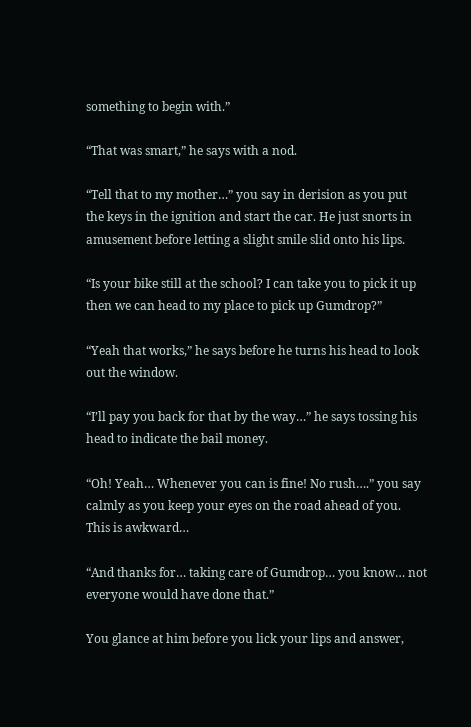something to begin with.”

“That was smart,” he says with a nod.

“Tell that to my mother…” you say in derision as you put the keys in the ignition and start the car. He just snorts in amusement before letting a slight smile slid onto his lips.

“Is your bike still at the school? I can take you to pick it up then we can head to my place to pick up Gumdrop?”

“Yeah that works,” he says before he turns his head to look out the window.

“I’ll pay you back for that by the way…” he says tossing his head to indicate the bail money.

“Oh! Yeah… Whenever you can is fine! No rush….” you say calmly as you keep your eyes on the road ahead of you. This is awkward…

“And thanks for… taking care of Gumdrop… you know… not everyone would have done that.”

You glance at him before you lick your lips and answer,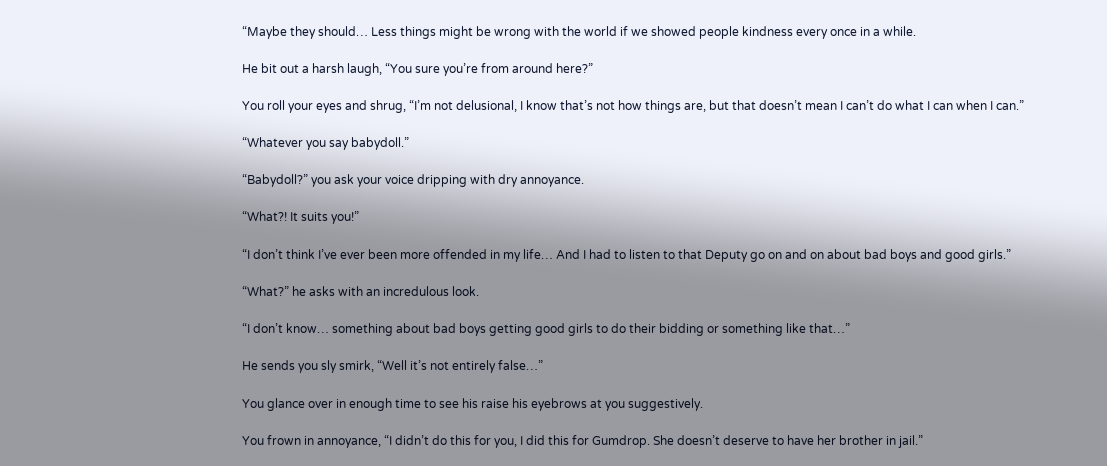“Maybe they should… Less things might be wrong with the world if we showed people kindness every once in a while.

He bit out a harsh laugh, “You sure you’re from around here?”

You roll your eyes and shrug, “I’m not delusional, I know that’s not how things are, but that doesn’t mean I can’t do what I can when I can.”

“Whatever you say babydoll.”

“Babydoll?” you ask your voice dripping with dry annoyance.

“What?! It suits you!”

“I don’t think I’ve ever been more offended in my life… And I had to listen to that Deputy go on and on about bad boys and good girls.”

“What?” he asks with an incredulous look.

“I don’t know… something about bad boys getting good girls to do their bidding or something like that…”

He sends you sly smirk, “Well it’s not entirely false…”

You glance over in enough time to see his raise his eyebrows at you suggestively.

You frown in annoyance, “I didn’t do this for you, I did this for Gumdrop. She doesn’t deserve to have her brother in jail.”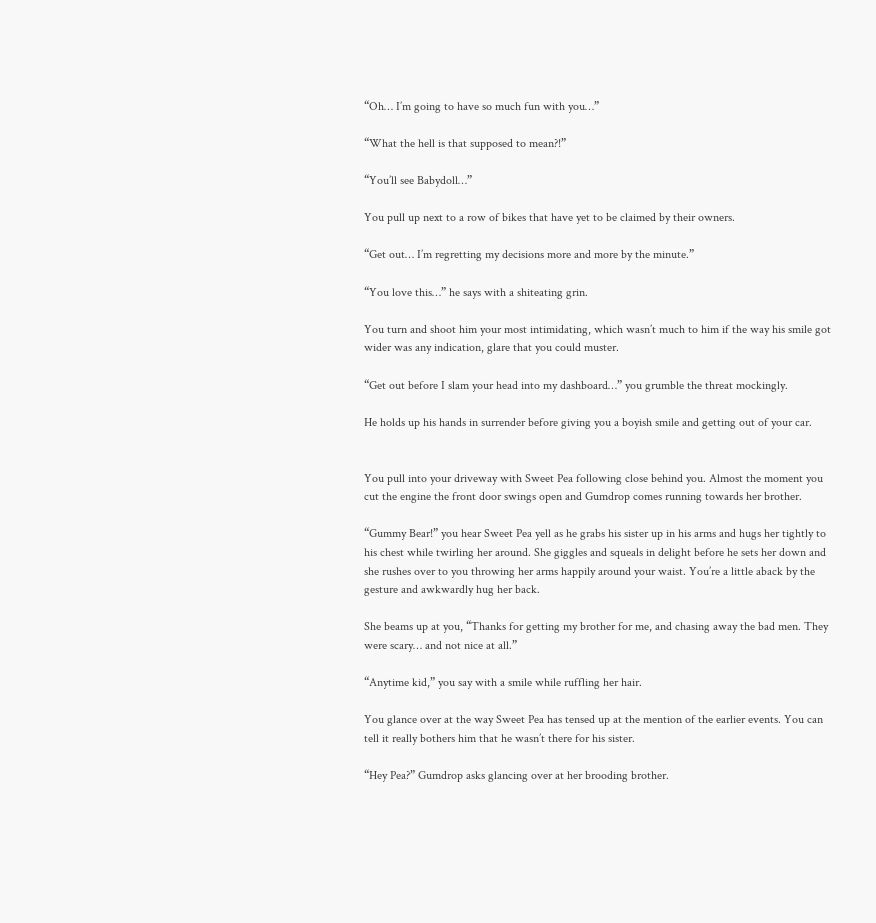“Oh… I’m going to have so much fun with you…”

“What the hell is that supposed to mean?!”

“You’ll see Babydoll…”

You pull up next to a row of bikes that have yet to be claimed by their owners.

“Get out… I’m regretting my decisions more and more by the minute.”

“You love this…” he says with a shiteating grin.

You turn and shoot him your most intimidating, which wasn’t much to him if the way his smile got wider was any indication, glare that you could muster.

“Get out before I slam your head into my dashboard…” you grumble the threat mockingly.

He holds up his hands in surrender before giving you a boyish smile and getting out of your car.


You pull into your driveway with Sweet Pea following close behind you. Almost the moment you cut the engine the front door swings open and Gumdrop comes running towards her brother.

“Gummy Bear!” you hear Sweet Pea yell as he grabs his sister up in his arms and hugs her tightly to his chest while twirling her around. She giggles and squeals in delight before he sets her down and she rushes over to you throwing her arms happily around your waist. You’re a little aback by the gesture and awkwardly hug her back.

She beams up at you, “Thanks for getting my brother for me, and chasing away the bad men. They were scary… and not nice at all.”

“Anytime kid,” you say with a smile while ruffling her hair.

You glance over at the way Sweet Pea has tensed up at the mention of the earlier events. You can tell it really bothers him that he wasn’t there for his sister.

“Hey Pea?” Gumdrop asks glancing over at her brooding brother.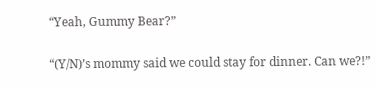“Yeah, Gummy Bear?”

“(Y/N)’s mommy said we could stay for dinner. Can we?!”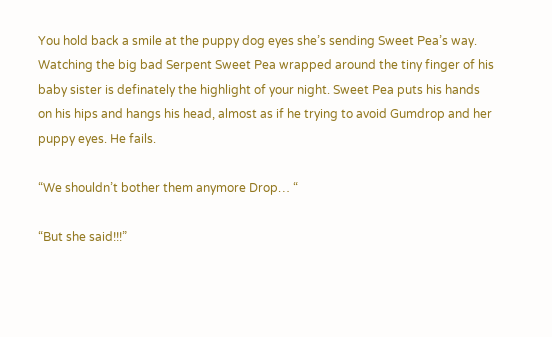You hold back a smile at the puppy dog eyes she’s sending Sweet Pea’s way. Watching the big bad Serpent Sweet Pea wrapped around the tiny finger of his baby sister is definately the highlight of your night. Sweet Pea puts his hands on his hips and hangs his head, almost as if he trying to avoid Gumdrop and her puppy eyes. He fails.

“We shouldn’t bother them anymore Drop… “

“But she said!!!”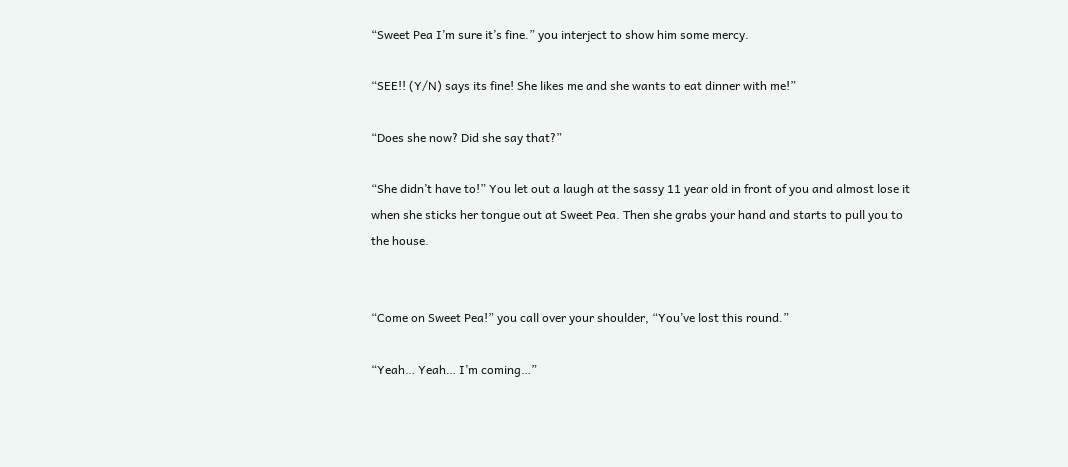“Sweet Pea I’m sure it’s fine.” you interject to show him some mercy.

“SEE!! (Y/N) says its fine! She likes me and she wants to eat dinner with me!”

“Does she now? Did she say that?”

“She didn’t have to!” You let out a laugh at the sassy 11 year old in front of you and almost lose it when she sticks her tongue out at Sweet Pea. Then she grabs your hand and starts to pull you to the house.


“Come on Sweet Pea!” you call over your shoulder, “You’ve lost this round.”

“Yeah… Yeah… I’m coming…”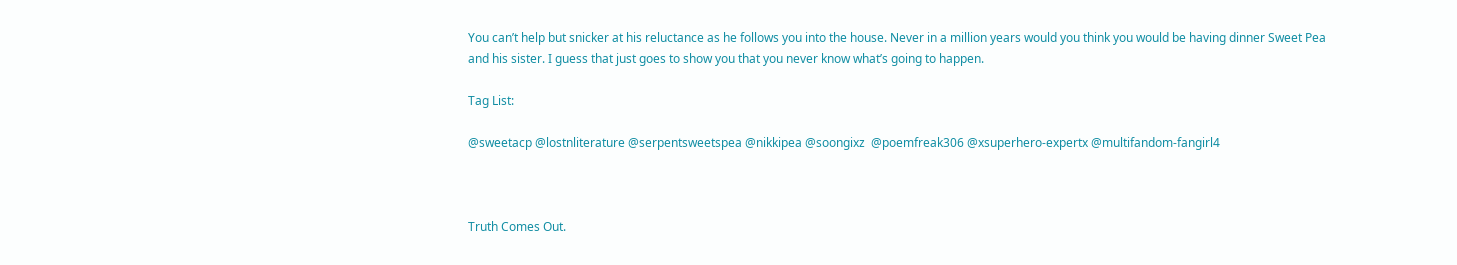You can’t help but snicker at his reluctance as he follows you into the house. Never in a million years would you think you would be having dinner Sweet Pea and his sister. I guess that just goes to show you that you never know what’s going to happen.

Tag List:

@sweetacp @lostnliterature @serpentsweetspea @nikkipea @soongixz  @poemfreak306 @xsuperhero-expertx @multifandom-fangirl4



Truth Comes Out.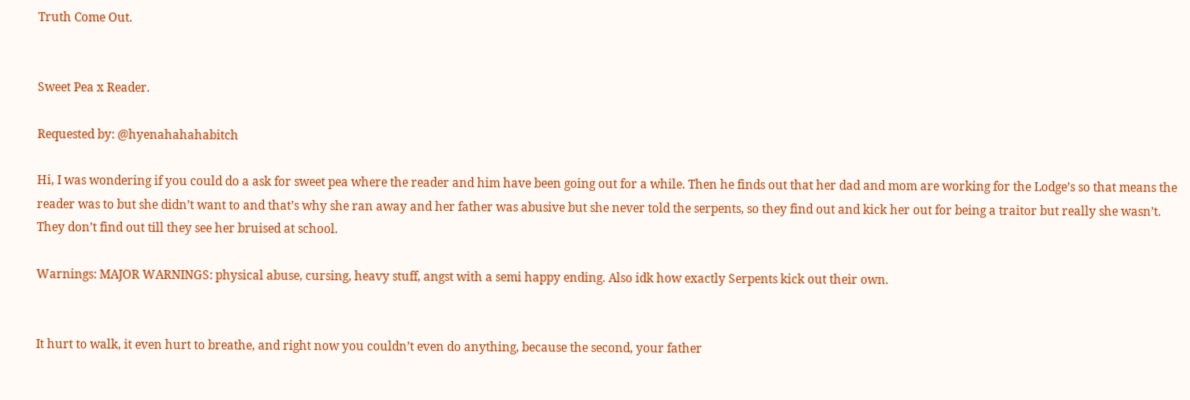Truth Come Out.


Sweet Pea x Reader.

Requested by: @hyenahahahabitch

Hi, I was wondering if you could do a ask for sweet pea where the reader and him have been going out for a while. Then he finds out that her dad and mom are working for the Lodge’s so that means the reader was to but she didn’t want to and that’s why she ran away and her father was abusive but she never told the serpents, so they find out and kick her out for being a traitor but really she wasn’t. They don’t find out till they see her bruised at school.

Warnings: MAJOR WARNINGS: physical abuse, cursing, heavy stuff, angst with a semi happy ending. Also idk how exactly Serpents kick out their own.


It hurt to walk, it even hurt to breathe, and right now you couldn’t even do anything, because the second, your father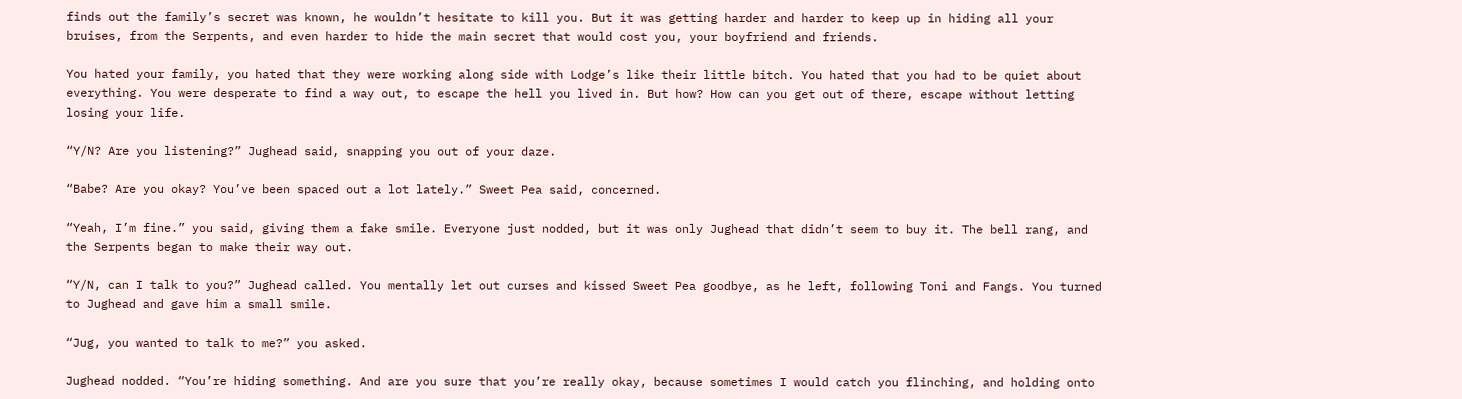finds out the family’s secret was known, he wouldn’t hesitate to kill you. But it was getting harder and harder to keep up in hiding all your bruises, from the Serpents, and even harder to hide the main secret that would cost you, your boyfriend and friends.

You hated your family, you hated that they were working along side with Lodge’s like their little bitch. You hated that you had to be quiet about everything. You were desperate to find a way out, to escape the hell you lived in. But how? How can you get out of there, escape without letting losing your life.

“Y/N? Are you listening?” Jughead said, snapping you out of your daze.

“Babe? Are you okay? You’ve been spaced out a lot lately.” Sweet Pea said, concerned.

“Yeah, I’m fine.” you said, giving them a fake smile. Everyone just nodded, but it was only Jughead that didn’t seem to buy it. The bell rang, and the Serpents began to make their way out.

“Y/N, can I talk to you?” Jughead called. You mentally let out curses and kissed Sweet Pea goodbye, as he left, following Toni and Fangs. You turned to Jughead and gave him a small smile.

“Jug, you wanted to talk to me?” you asked.

Jughead nodded. “You’re hiding something. And are you sure that you’re really okay, because sometimes I would catch you flinching, and holding onto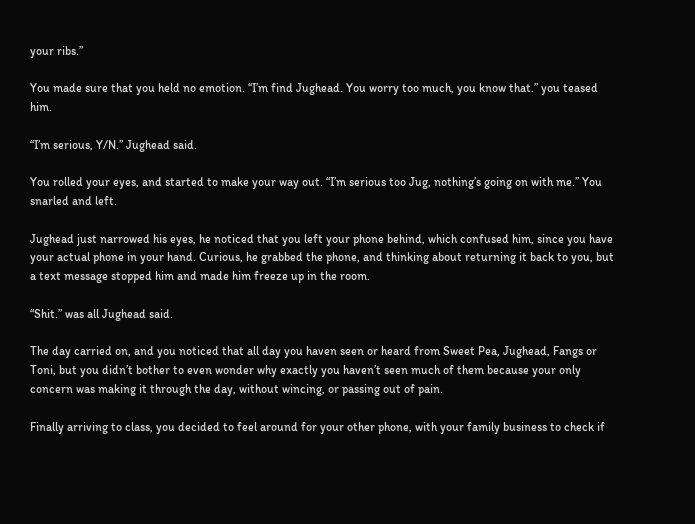your ribs.”

You made sure that you held no emotion. “I’m find Jughead. You worry too much, you know that.” you teased him.

“I’m serious, Y/N.” Jughead said.

You rolled your eyes, and started to make your way out. “I’m serious too Jug, nothing’s going on with me.” You snarled and left.

Jughead just narrowed his eyes, he noticed that you left your phone behind, which confused him, since you have your actual phone in your hand. Curious, he grabbed the phone, and thinking about returning it back to you, but a text message stopped him and made him freeze up in the room.

“Shit.” was all Jughead said.

The day carried on, and you noticed that all day you haven seen or heard from Sweet Pea, Jughead, Fangs or Toni, but you didn’t bother to even wonder why exactly you haven’t seen much of them because your only concern was making it through the day, without wincing, or passing out of pain.

Finally arriving to class, you decided to feel around for your other phone, with your family business to check if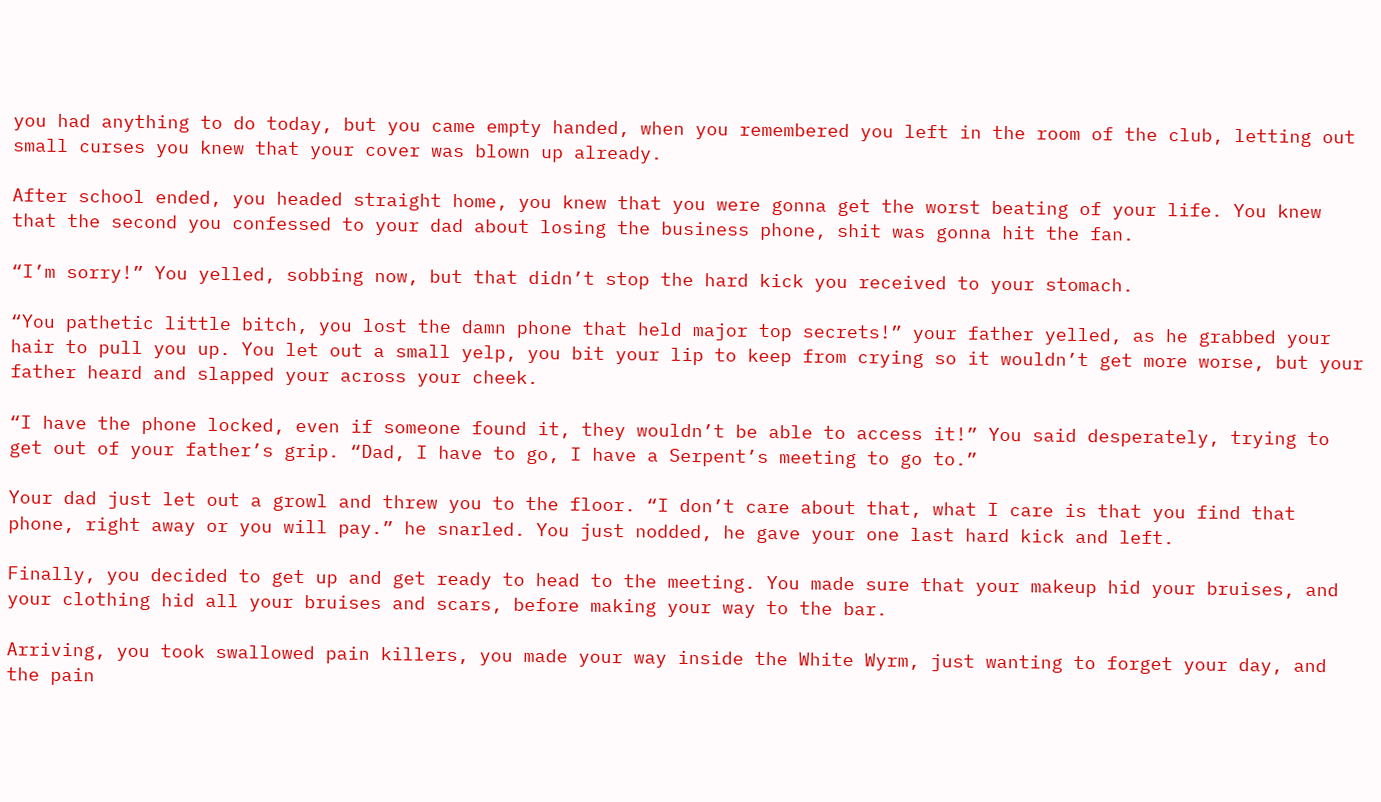you had anything to do today, but you came empty handed, when you remembered you left in the room of the club, letting out small curses you knew that your cover was blown up already.

After school ended, you headed straight home, you knew that you were gonna get the worst beating of your life. You knew that the second you confessed to your dad about losing the business phone, shit was gonna hit the fan.

“I’m sorry!” You yelled, sobbing now, but that didn’t stop the hard kick you received to your stomach.

“You pathetic little bitch, you lost the damn phone that held major top secrets!” your father yelled, as he grabbed your hair to pull you up. You let out a small yelp, you bit your lip to keep from crying so it wouldn’t get more worse, but your father heard and slapped your across your cheek.

“I have the phone locked, even if someone found it, they wouldn’t be able to access it!” You said desperately, trying to get out of your father’s grip. “Dad, I have to go, I have a Serpent’s meeting to go to.”

Your dad just let out a growl and threw you to the floor. “I don’t care about that, what I care is that you find that phone, right away or you will pay.” he snarled. You just nodded, he gave your one last hard kick and left.

Finally, you decided to get up and get ready to head to the meeting. You made sure that your makeup hid your bruises, and your clothing hid all your bruises and scars, before making your way to the bar.

Arriving, you took swallowed pain killers, you made your way inside the White Wyrm, just wanting to forget your day, and the pain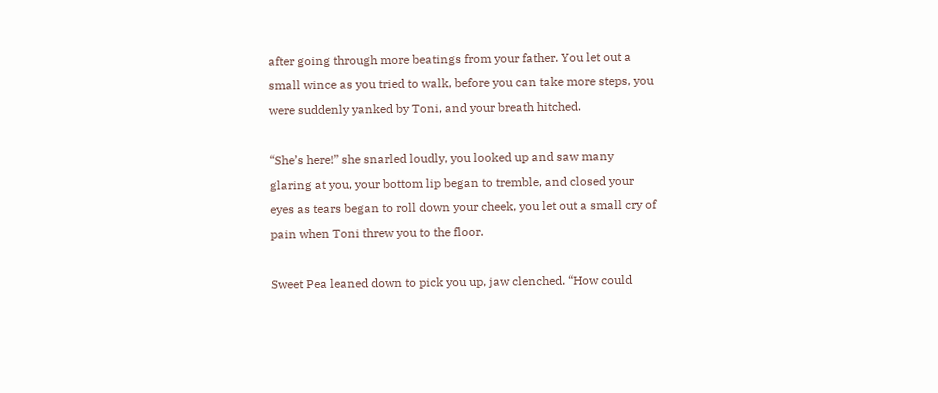after going through more beatings from your father. You let out a small wince as you tried to walk, before you can take more steps, you were suddenly yanked by Toni, and your breath hitched.

“She’s here!” she snarled loudly, you looked up and saw many glaring at you, your bottom lip began to tremble, and closed your eyes as tears began to roll down your cheek, you let out a small cry of pain when Toni threw you to the floor.

Sweet Pea leaned down to pick you up, jaw clenched. “How could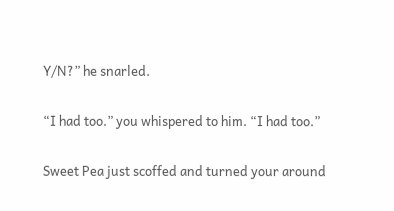Y/N?” he snarled.

“I had too.” you whispered to him. “I had too.”

Sweet Pea just scoffed and turned your around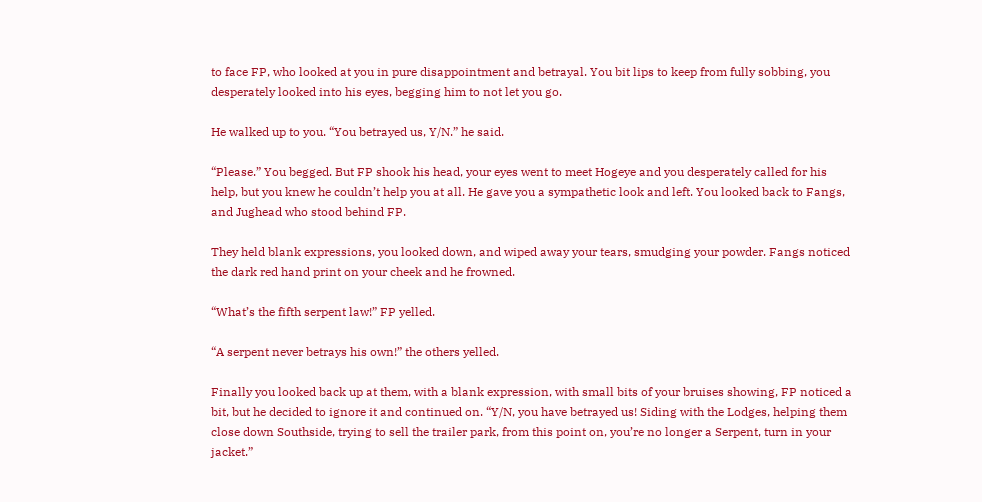to face FP, who looked at you in pure disappointment and betrayal. You bit lips to keep from fully sobbing, you desperately looked into his eyes, begging him to not let you go.

He walked up to you. “You betrayed us, Y/N.” he said.

“Please.” You begged. But FP shook his head, your eyes went to meet Hogeye and you desperately called for his help, but you knew he couldn’t help you at all. He gave you a sympathetic look and left. You looked back to Fangs, and Jughead who stood behind FP.

They held blank expressions, you looked down, and wiped away your tears, smudging your powder. Fangs noticed the dark red hand print on your cheek and he frowned.

“What’s the fifth serpent law!” FP yelled.

“A serpent never betrays his own!” the others yelled.

Finally you looked back up at them, with a blank expression, with small bits of your bruises showing, FP noticed a bit, but he decided to ignore it and continued on. “Y/N, you have betrayed us! Siding with the Lodges, helping them close down Southside, trying to sell the trailer park, from this point on, you’re no longer a Serpent, turn in your jacket.”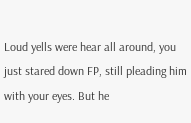Loud yells were hear all around, you just stared down FP, still pleading him with your eyes. But he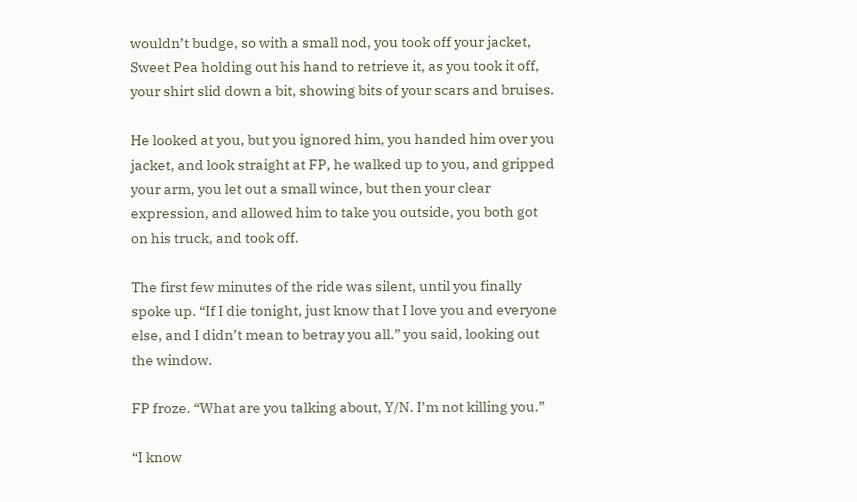wouldn’t budge, so with a small nod, you took off your jacket, Sweet Pea holding out his hand to retrieve it, as you took it off, your shirt slid down a bit, showing bits of your scars and bruises.

He looked at you, but you ignored him, you handed him over you jacket, and look straight at FP, he walked up to you, and gripped your arm, you let out a small wince, but then your clear expression, and allowed him to take you outside, you both got on his truck, and took off.

The first few minutes of the ride was silent, until you finally spoke up. “If I die tonight, just know that I love you and everyone else, and I didn’t mean to betray you all.” you said, looking out the window.

FP froze. “What are you talking about, Y/N. I’m not killing you.”

“I know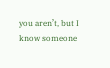you aren’t, but I know someone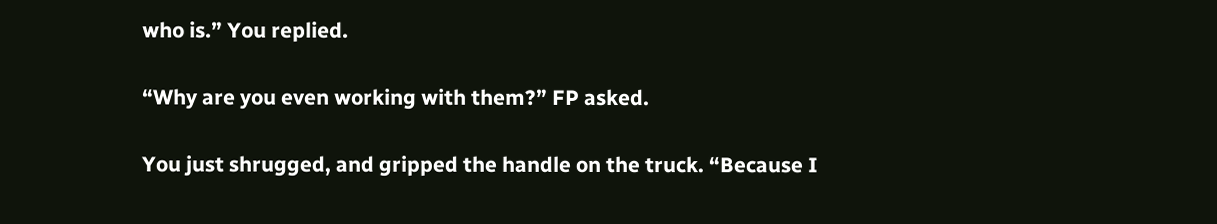who is.” You replied.

“Why are you even working with them?” FP asked.

You just shrugged, and gripped the handle on the truck. “Because I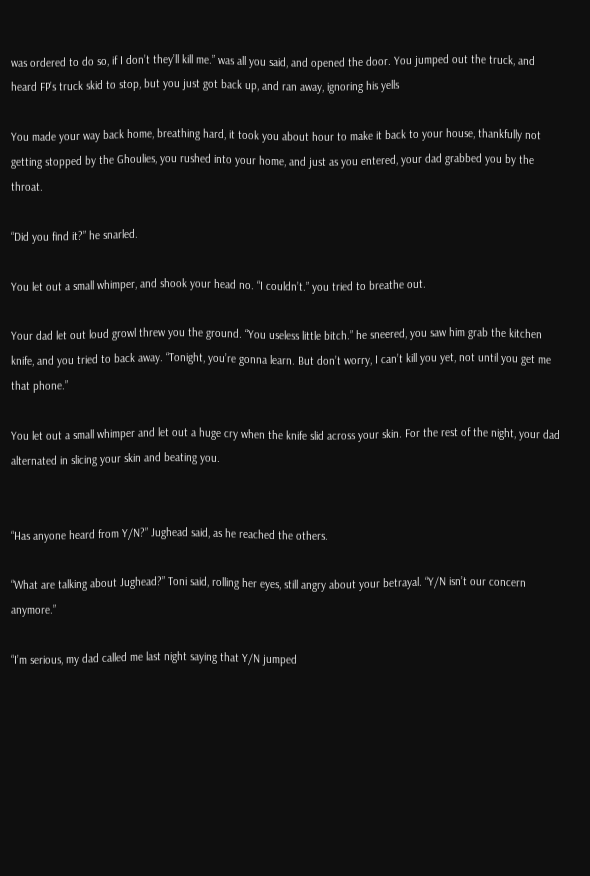was ordered to do so, if I don’t they’ll kill me.” was all you said, and opened the door. You jumped out the truck, and heard FP’s truck skid to stop, but you just got back up, and ran away, ignoring his yells

You made your way back home, breathing hard, it took you about hour to make it back to your house, thankfully not getting stopped by the Ghoulies, you rushed into your home, and just as you entered, your dad grabbed you by the throat.

“Did you find it?” he snarled.

You let out a small whimper, and shook your head no. “I couldn’t.” you tried to breathe out.

Your dad let out loud growl threw you the ground. “You useless little bitch.” he sneered, you saw him grab the kitchen knife, and you tried to back away. “Tonight, you’re gonna learn. But don’t worry, I can’t kill you yet, not until you get me that phone.”

You let out a small whimper and let out a huge cry when the knife slid across your skin. For the rest of the night, your dad alternated in slicing your skin and beating you.


“Has anyone heard from Y/N?” Jughead said, as he reached the others.

“What are talking about Jughead?” Toni said, rolling her eyes, still angry about your betrayal. “Y/N isn’t our concern anymore.”

“I’m serious, my dad called me last night saying that Y/N jumped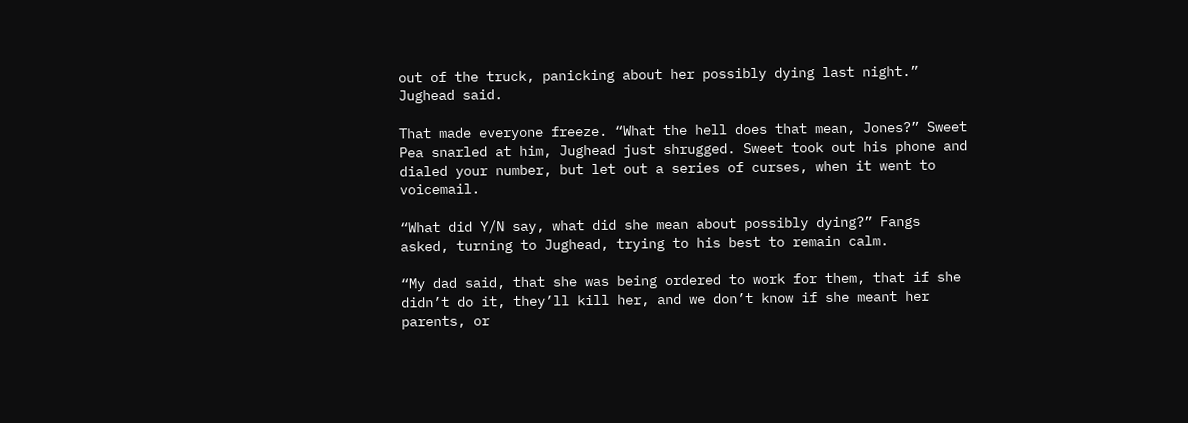out of the truck, panicking about her possibly dying last night.” Jughead said.

That made everyone freeze. “What the hell does that mean, Jones?” Sweet Pea snarled at him, Jughead just shrugged. Sweet took out his phone and dialed your number, but let out a series of curses, when it went to voicemail.

“What did Y/N say, what did she mean about possibly dying?” Fangs asked, turning to Jughead, trying to his best to remain calm.

“My dad said, that she was being ordered to work for them, that if she didn’t do it, they’ll kill her, and we don’t know if she meant her parents, or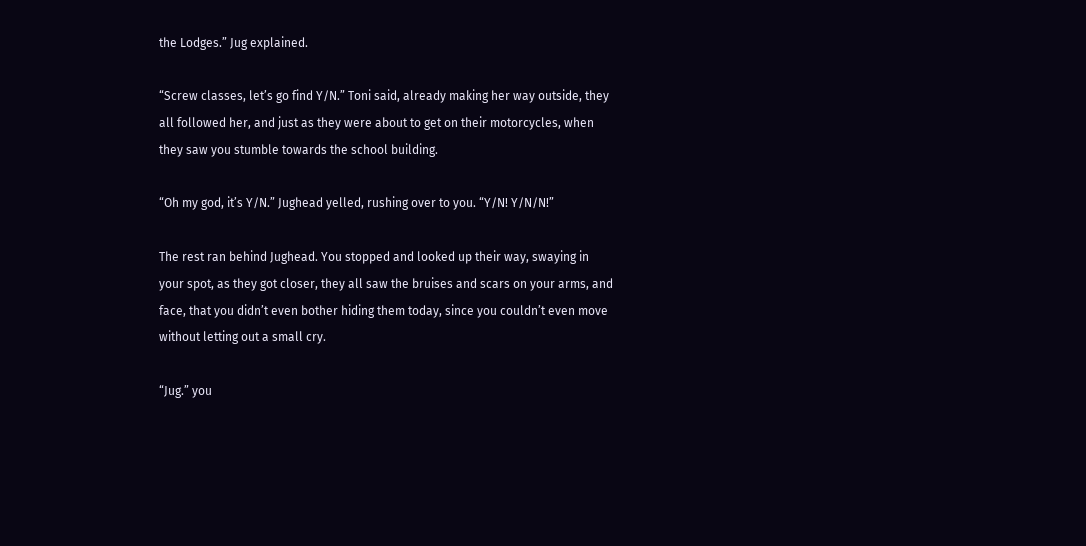the Lodges.” Jug explained.

“Screw classes, let’s go find Y/N.” Toni said, already making her way outside, they all followed her, and just as they were about to get on their motorcycles, when they saw you stumble towards the school building.

“Oh my god, it’s Y/N.” Jughead yelled, rushing over to you. “Y/N! Y/N/N!”

The rest ran behind Jughead. You stopped and looked up their way, swaying in your spot, as they got closer, they all saw the bruises and scars on your arms, and face, that you didn’t even bother hiding them today, since you couldn’t even move without letting out a small cry.

“Jug.” you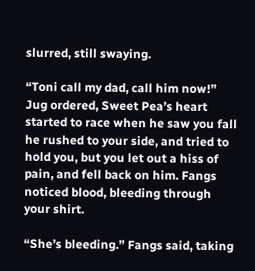slurred, still swaying.

“Toni call my dad, call him now!” Jug ordered, Sweet Pea’s heart started to race when he saw you fall he rushed to your side, and tried to hold you, but you let out a hiss of pain, and fell back on him. Fangs noticed blood, bleeding through your shirt.

“She’s bleeding.” Fangs said, taking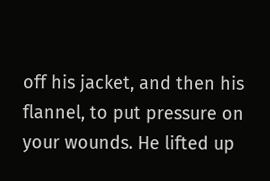off his jacket, and then his flannel, to put pressure on your wounds. He lifted up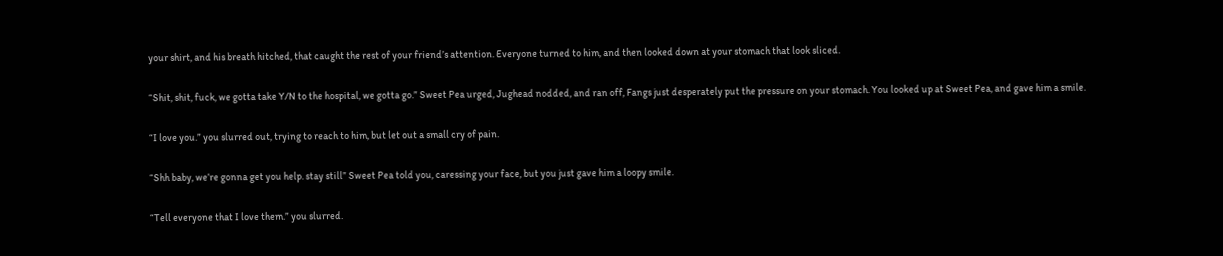your shirt, and his breath hitched, that caught the rest of your friend’s attention. Everyone turned to him, and then looked down at your stomach that look sliced.

“Shit, shit, fuck, we gotta take Y/N to the hospital, we gotta go.” Sweet Pea urged, Jughead nodded, and ran off, Fangs just desperately put the pressure on your stomach. You looked up at Sweet Pea, and gave him a smile.

“I love you.” you slurred out, trying to reach to him, but let out a small cry of pain.

“Shh baby, we’re gonna get you help. stay still” Sweet Pea told you, caressing your face, but you just gave him a loopy smile.

“Tell everyone that I love them.” you slurred.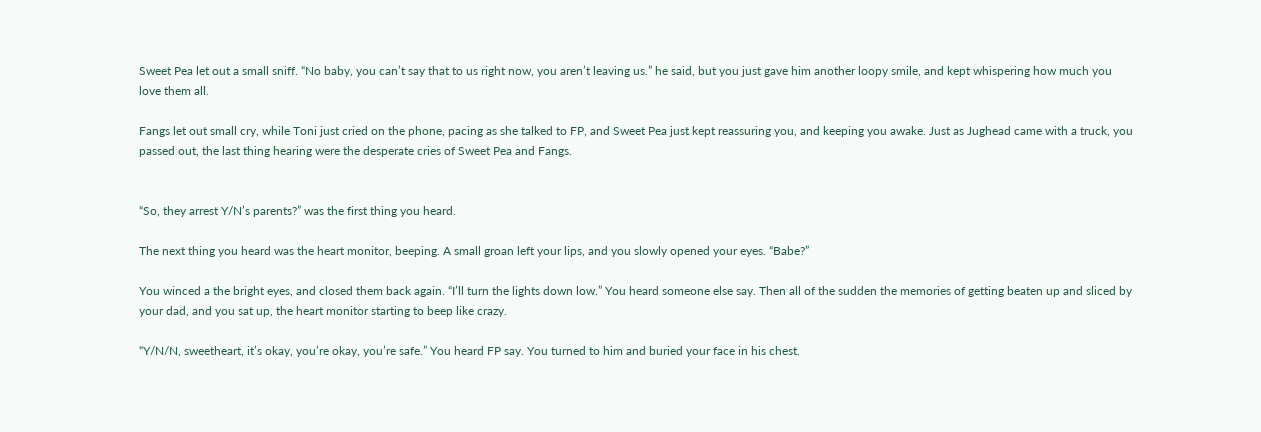Sweet Pea let out a small sniff. “No baby, you can’t say that to us right now, you aren’t leaving us.” he said, but you just gave him another loopy smile, and kept whispering how much you love them all.

Fangs let out small cry, while Toni just cried on the phone, pacing as she talked to FP, and Sweet Pea just kept reassuring you, and keeping you awake. Just as Jughead came with a truck, you passed out, the last thing hearing were the desperate cries of Sweet Pea and Fangs.


“So, they arrest Y/N’s parents?” was the first thing you heard.

The next thing you heard was the heart monitor, beeping. A small groan left your lips, and you slowly opened your eyes. “Babe?”

You winced a the bright eyes, and closed them back again. “I’ll turn the lights down low.” You heard someone else say. Then all of the sudden the memories of getting beaten up and sliced by your dad, and you sat up, the heart monitor starting to beep like crazy.

“Y/N/N, sweetheart, it’s okay, you’re okay, you’re safe.” You heard FP say. You turned to him and buried your face in his chest.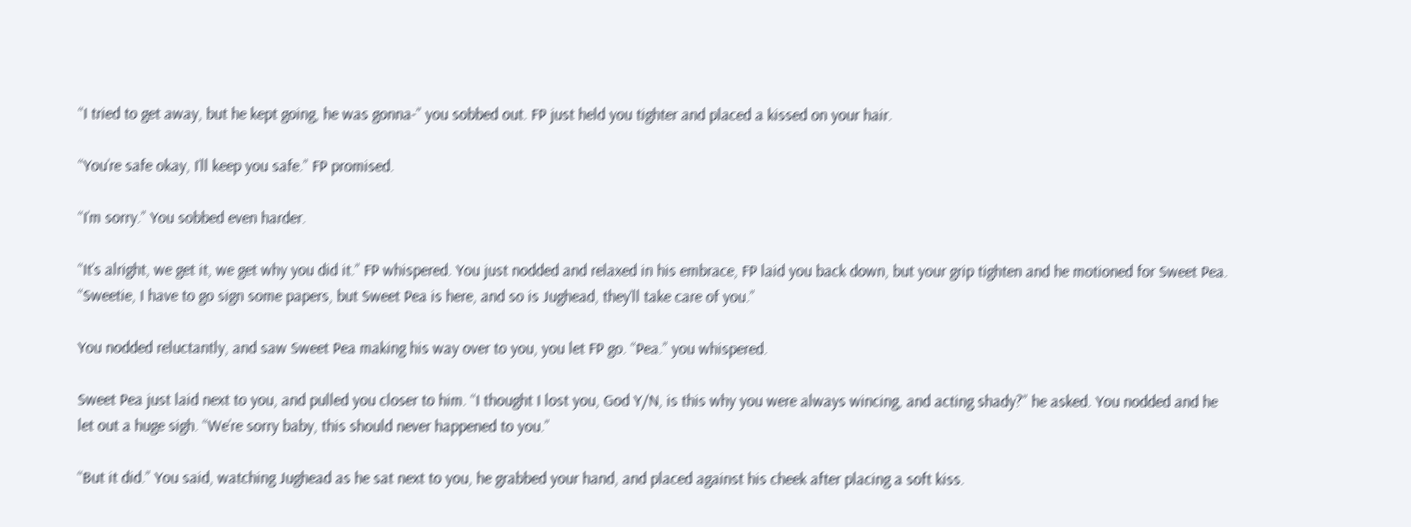“I tried to get away, but he kept going, he was gonna-” you sobbed out. FP just held you tighter and placed a kissed on your hair.

“You’re safe okay, I’ll keep you safe.” FP promised.

“I’m sorry.” You sobbed even harder.

“It’s alright, we get it, we get why you did it.” FP whispered. You just nodded and relaxed in his embrace, FP laid you back down, but your grip tighten and he motioned for Sweet Pea. “Sweetie, I have to go sign some papers, but Sweet Pea is here, and so is Jughead, they’ll take care of you.”

You nodded reluctantly, and saw Sweet Pea making his way over to you, you let FP go. “Pea.” you whispered.

Sweet Pea just laid next to you, and pulled you closer to him. “I thought I lost you, God Y/N, is this why you were always wincing, and acting shady?” he asked. You nodded and he let out a huge sigh. “We’re sorry baby, this should never happened to you.”

“But it did.” You said, watching Jughead as he sat next to you, he grabbed your hand, and placed against his cheek after placing a soft kiss.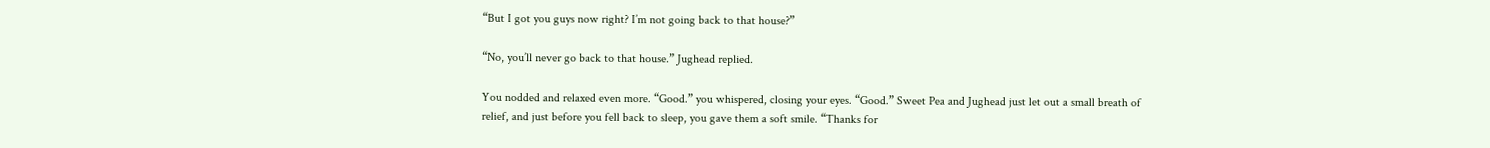“But I got you guys now right? I’m not going back to that house?”

“No, you’ll never go back to that house.” Jughead replied.

You nodded and relaxed even more. “Good.” you whispered, closing your eyes. “Good.” Sweet Pea and Jughead just let out a small breath of relief, and just before you fell back to sleep, you gave them a soft smile. “Thanks for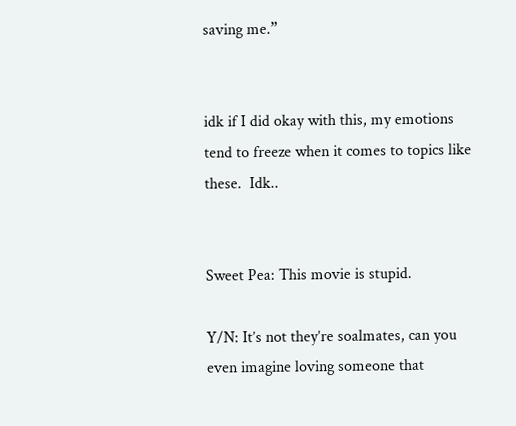saving me.”


idk if I did okay with this, my emotions tend to freeze when it comes to topics like these.  Idk..


Sweet Pea: This movie is stupid.

Y/N: It’s not they’re soalmates, can you even imagine loving someone that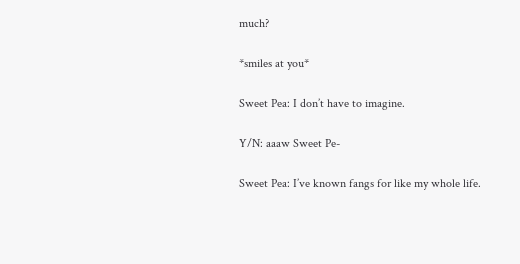much?

*smiles at you*

Sweet Pea: I don’t have to imagine.

Y/N: aaaw Sweet Pe-

Sweet Pea: I’ve known fangs for like my whole life.